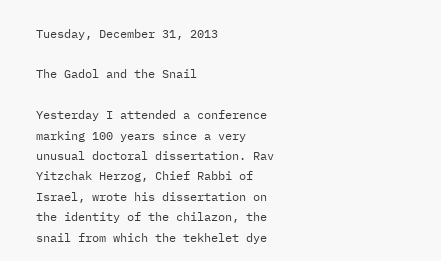Tuesday, December 31, 2013

The Gadol and the Snail

Yesterday I attended a conference marking 100 years since a very unusual doctoral dissertation. Rav Yitzchak Herzog, Chief Rabbi of Israel, wrote his dissertation on the identity of the chilazon, the snail from which the tekhelet dye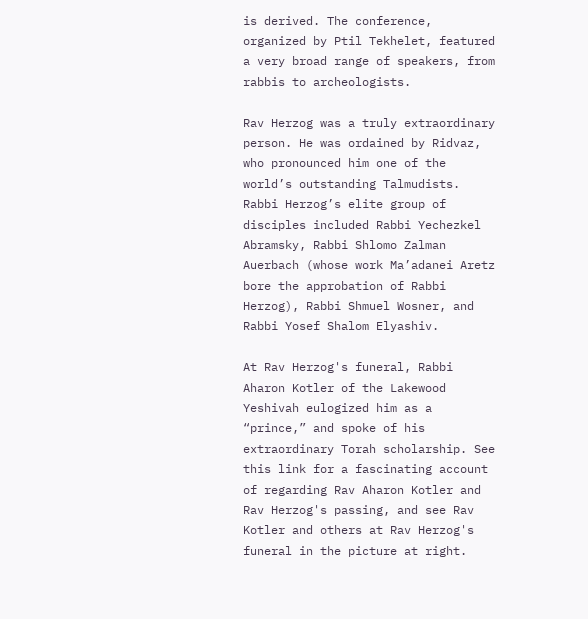is derived. The conference, organized by Ptil Tekhelet, featured a very broad range of speakers, from rabbis to archeologists.

Rav Herzog was a truly extraordinary person. He was ordained by Ridvaz, who pronounced him one of the world’s outstanding Talmudists. Rabbi Herzog’s elite group of disciples included Rabbi Yechezkel Abramsky, Rabbi Shlomo Zalman Auerbach (whose work Ma’adanei Aretz bore the approbation of Rabbi Herzog), Rabbi Shmuel Wosner, and Rabbi Yosef Shalom Elyashiv.

At Rav Herzog's funeral, Rabbi Aharon Kotler of the Lakewood Yeshivah eulogized him as a “prince,” and spoke of his extraordinary Torah scholarship. See this link for a fascinating account of regarding Rav Aharon Kotler and Rav Herzog's passing, and see Rav Kotler and others at Rav Herzog's funeral in the picture at right.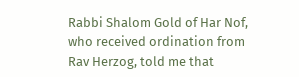Rabbi Shalom Gold of Har Nof, who received ordination from Rav Herzog, told me that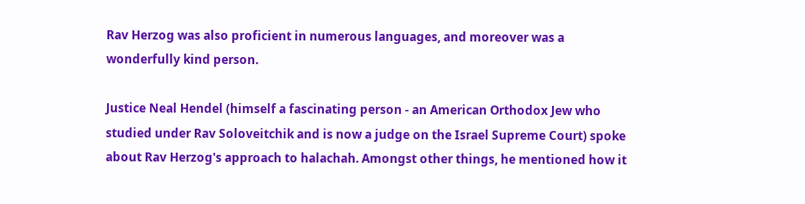Rav Herzog was also proficient in numerous languages, and moreover was a wonderfully kind person.

Justice Neal Hendel (himself a fascinating person - an American Orthodox Jew who studied under Rav Soloveitchik and is now a judge on the Israel Supreme Court) spoke about Rav Herzog's approach to halachah. Amongst other things, he mentioned how it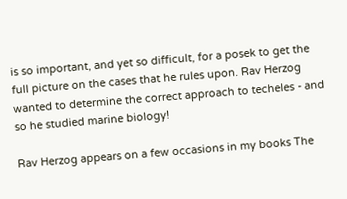is so important, and yet so difficult, for a posek to get the full picture on the cases that he rules upon. Rav Herzog wanted to determine the correct approach to techeles - and so he studied marine biology!

Rav Herzog appears on a few occasions in my books The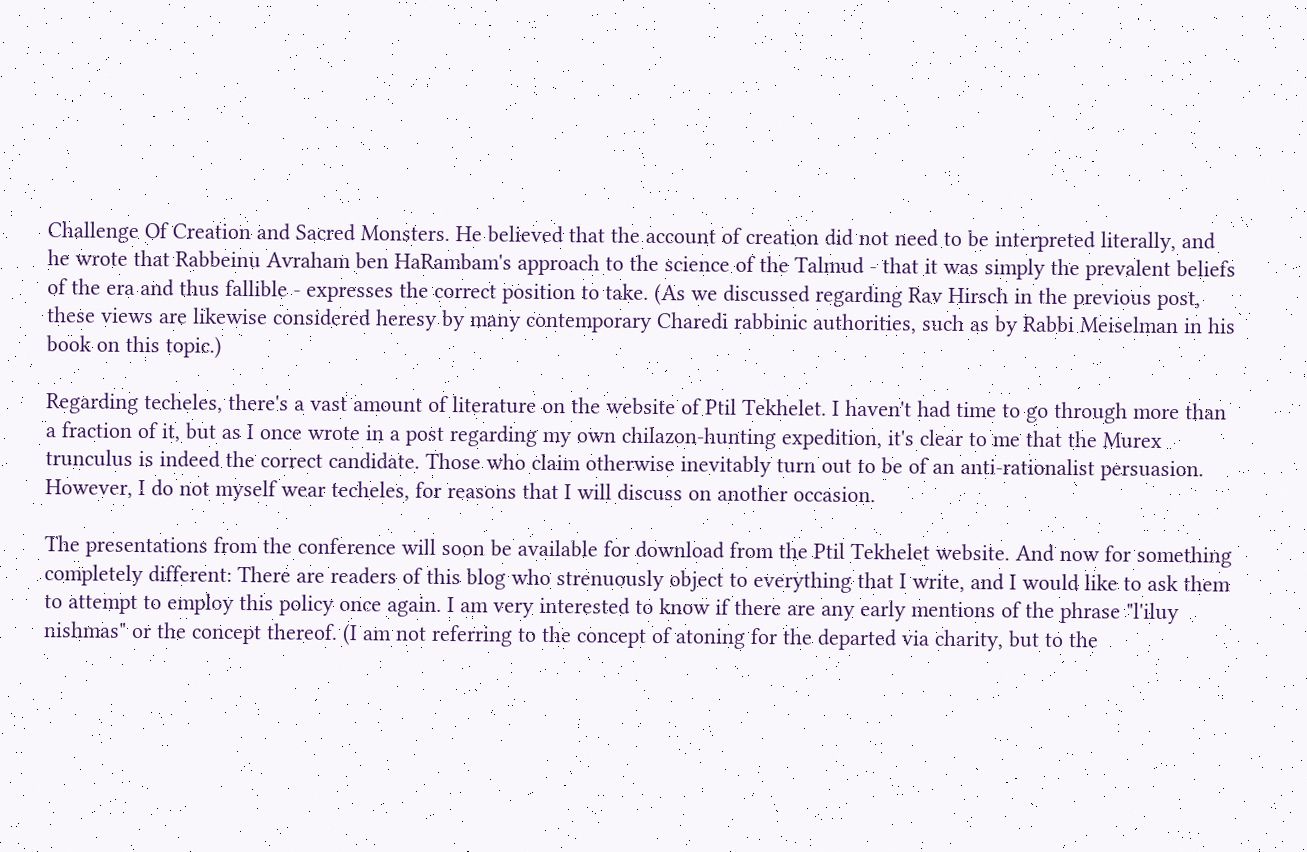Challenge Of Creation and Sacred Monsters. He believed that the account of creation did not need to be interpreted literally, and he wrote that Rabbeinu Avraham ben HaRambam's approach to the science of the Talmud - that it was simply the prevalent beliefs of the era and thus fallible - expresses the correct position to take. (As we discussed regarding Rav Hirsch in the previous post, these views are likewise considered heresy by many contemporary Charedi rabbinic authorities, such as by Rabbi Meiselman in his book on this topic.)

Regarding techeles, there's a vast amount of literature on the website of Ptil Tekhelet. I haven't had time to go through more than a fraction of it, but as I once wrote in a post regarding my own chilazon-hunting expedition, it's clear to me that the Murex trunculus is indeed the correct candidate. Those who claim otherwise inevitably turn out to be of an anti-rationalist persuasion. However, I do not myself wear techeles, for reasons that I will discuss on another occasion.

The presentations from the conference will soon be available for download from the Ptil Tekhelet website. And now for something completely different: There are readers of this blog who strenuously object to everything that I write, and I would like to ask them to attempt to employ this policy once again. I am very interested to know if there are any early mentions of the phrase "l'iluy nishmas" or the concept thereof. (I am not referring to the concept of atoning for the departed via charity, but to the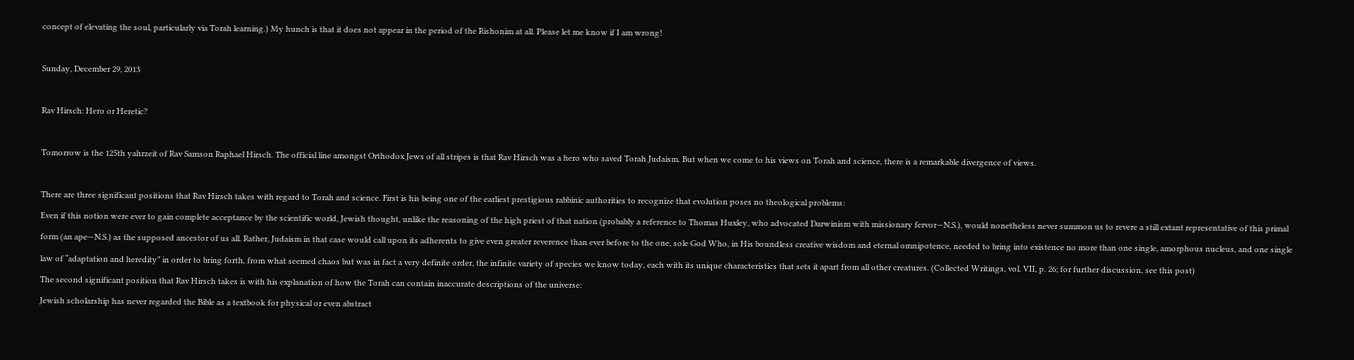concept of elevating the soul, particularly via Torah learning.) My hunch is that it does not appear in the period of the Rishonim at all. Please let me know if I am wrong!

Sunday, December 29, 2013

Rav Hirsch: Hero or Heretic?

Tomorrow is the 125th yahrzeit of Rav Samson Raphael Hirsch. The official line amongst Orthodox Jews of all stripes is that Rav Hirsch was a hero who saved Torah Judaism. But when we come to his views on Torah and science, there is a remarkable divergence of views.

There are three significant positions that Rav Hirsch takes with regard to Torah and science. First is his being one of the earliest prestigious rabbinic authorities to recognize that evolution poses no theological problems:
Even if this notion were ever to gain complete acceptance by the scientific world, Jewish thought, unlike the reasoning of the high priest of that nation (probably a reference to Thomas Huxley, who advocated Darwinism with missionary fervor—N.S.), would nonetheless never summon us to revere a still extant representative of this primal form (an ape—N.S.) as the supposed ancestor of us all. Rather, Judaism in that case would call upon its adherents to give even greater reverence than ever before to the one, sole God Who, in His boundless creative wisdom and eternal omnipotence, needed to bring into existence no more than one single, amorphous nucleus, and one single law of “adaptation and heredity” in order to bring forth, from what seemed chaos but was in fact a very definite order, the infinite variety of species we know today, each with its unique characteristics that sets it apart from all other creatures. (Collected Writings, vol. VII, p. 26; for further discussion, see this post)
The second significant position that Rav Hirsch takes is with his explanation of how the Torah can contain inaccurate descriptions of the universe:
Jewish scholarship has never regarded the Bible as a textbook for physical or even abstract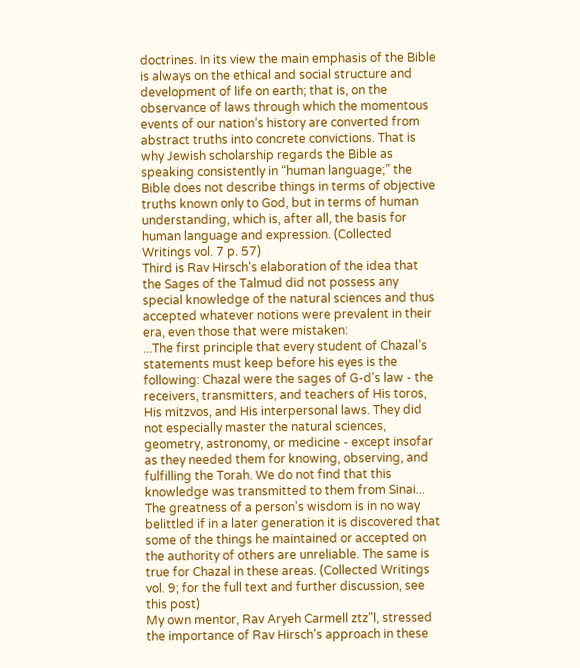doctrines. In its view the main emphasis of the Bible is always on the ethical and social structure and development of life on earth; that is, on the observance of laws through which the momentous events of our nation’s history are converted from abstract truths into concrete convictions. That is why Jewish scholarship regards the Bible as speaking consistently in “human language;” the Bible does not describe things in terms of objective truths known only to God, but in terms of human understanding, which is, after all, the basis for human language and expression. (Collected Writings vol. 7 p. 57)
Third is Rav Hirsch's elaboration of the idea that the Sages of the Talmud did not possess any special knowledge of the natural sciences and thus accepted whatever notions were prevalent in their era, even those that were mistaken:
...The first principle that every student of Chazal’s statements must keep before his eyes is the following: Chazal were the sages of G-d’s law - the receivers, transmitters, and teachers of His toros, His mitzvos, and His interpersonal laws. They did not especially master the natural sciences, geometry, astronomy, or medicine - except insofar as they needed them for knowing, observing, and fulfilling the Torah. We do not find that this knowledge was transmitted to them from Sinai... The greatness of a person's wisdom is in no way belittled if in a later generation it is discovered that some of the things he maintained or accepted on the authority of others are unreliable. The same is true for Chazal in these areas. (Collected Writings vol. 9; for the full text and further discussion, see this post)
My own mentor, Rav Aryeh Carmell ztz"l, stressed the importance of Rav Hirsch's approach in these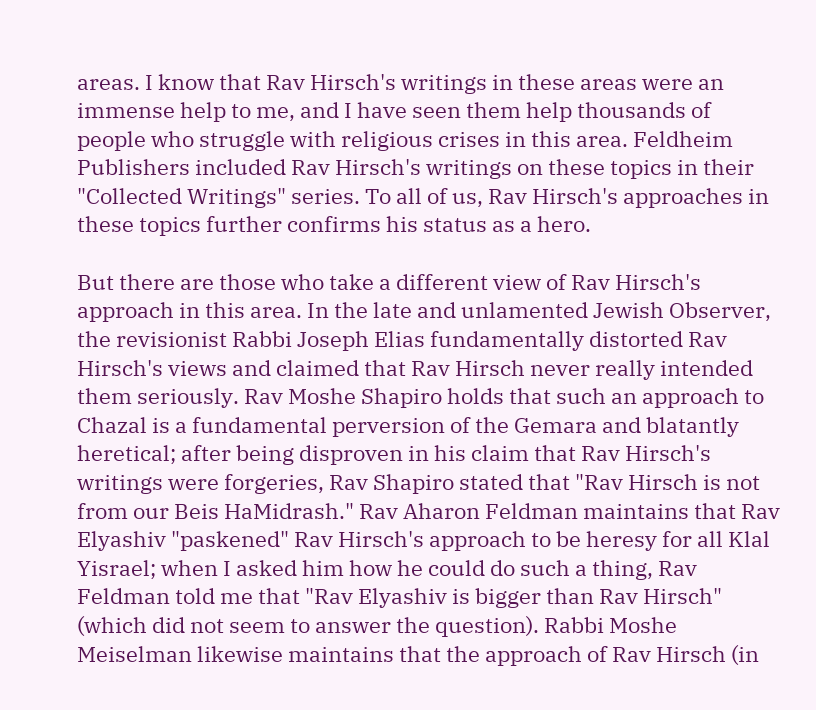areas. I know that Rav Hirsch's writings in these areas were an immense help to me, and I have seen them help thousands of people who struggle with religious crises in this area. Feldheim Publishers included Rav Hirsch's writings on these topics in their "Collected Writings" series. To all of us, Rav Hirsch's approaches in these topics further confirms his status as a hero.

But there are those who take a different view of Rav Hirsch's approach in this area. In the late and unlamented Jewish Observer, the revisionist Rabbi Joseph Elias fundamentally distorted Rav Hirsch's views and claimed that Rav Hirsch never really intended them seriously. Rav Moshe Shapiro holds that such an approach to Chazal is a fundamental perversion of the Gemara and blatantly heretical; after being disproven in his claim that Rav Hirsch's writings were forgeries, Rav Shapiro stated that "Rav Hirsch is not from our Beis HaMidrash." Rav Aharon Feldman maintains that Rav Elyashiv "paskened" Rav Hirsch's approach to be heresy for all Klal Yisrael; when I asked him how he could do such a thing, Rav Feldman told me that "Rav Elyashiv is bigger than Rav Hirsch" (which did not seem to answer the question). Rabbi Moshe Meiselman likewise maintains that the approach of Rav Hirsch (in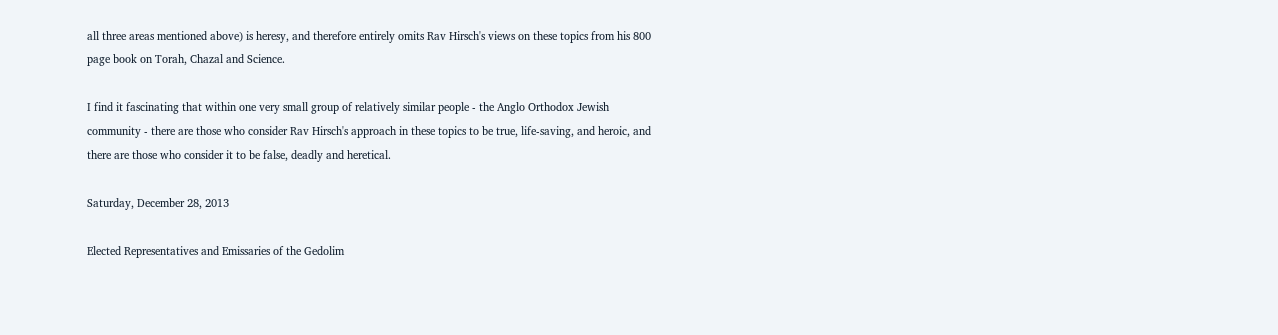all three areas mentioned above) is heresy, and therefore entirely omits Rav Hirsch's views on these topics from his 800 page book on Torah, Chazal and Science.

I find it fascinating that within one very small group of relatively similar people - the Anglo Orthodox Jewish community - there are those who consider Rav Hirsch's approach in these topics to be true, life-saving, and heroic, and there are those who consider it to be false, deadly and heretical.

Saturday, December 28, 2013

Elected Representatives and Emissaries of the Gedolim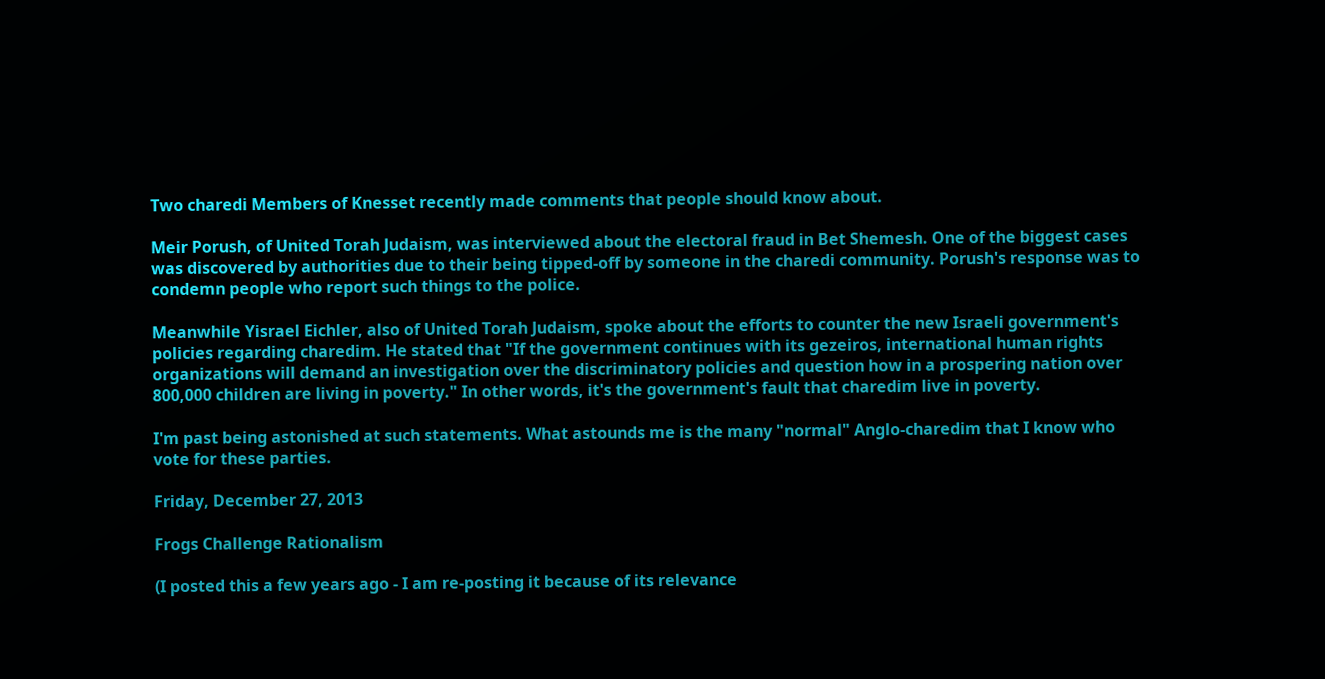Two charedi Members of Knesset recently made comments that people should know about.

Meir Porush, of United Torah Judaism, was interviewed about the electoral fraud in Bet Shemesh. One of the biggest cases was discovered by authorities due to their being tipped-off by someone in the charedi community. Porush's response was to condemn people who report such things to the police.

Meanwhile Yisrael Eichler, also of United Torah Judaism, spoke about the efforts to counter the new Israeli government's policies regarding charedim. He stated that "If the government continues with its gezeiros, international human rights organizations will demand an investigation over the discriminatory policies and question how in a prospering nation over 800,000 children are living in poverty." In other words, it's the government's fault that charedim live in poverty.

I'm past being astonished at such statements. What astounds me is the many "normal" Anglo-charedim that I know who vote for these parties.

Friday, December 27, 2013

Frogs Challenge Rationalism

(I posted this a few years ago - I am re-posting it because of its relevance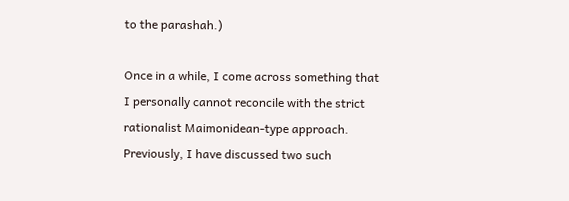to the parashah.)

Once in a while, I come across something that I personally cannot reconcile with the strict rationalist Maimonidean-type approach. Previously, I have discussed two such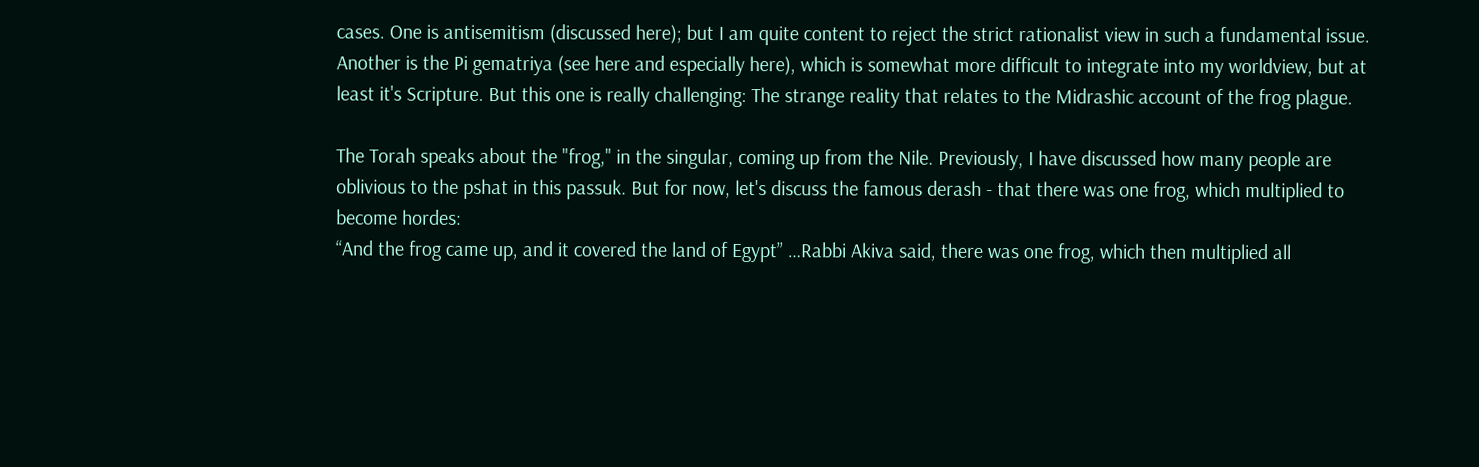cases. One is antisemitism (discussed here); but I am quite content to reject the strict rationalist view in such a fundamental issue. Another is the Pi gematriya (see here and especially here), which is somewhat more difficult to integrate into my worldview, but at least it's Scripture. But this one is really challenging: The strange reality that relates to the Midrashic account of the frog plague.

The Torah speaks about the "frog," in the singular, coming up from the Nile. Previously, I have discussed how many people are oblivious to the pshat in this passuk. But for now, let's discuss the famous derash - that there was one frog, which multiplied to become hordes:
“And the frog came up, and it covered the land of Egypt” …Rabbi Akiva said, there was one frog, which then multiplied all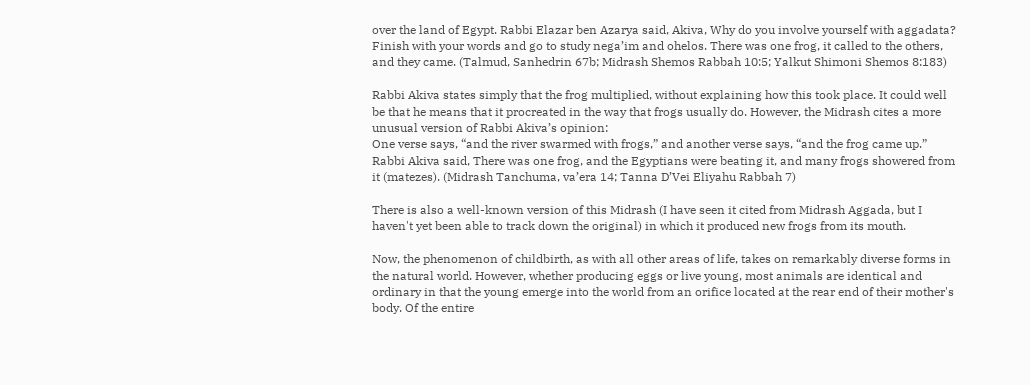over the land of Egypt. Rabbi Elazar ben Azarya said, Akiva, Why do you involve yourself with aggadata? Finish with your words and go to study nega’im and ohelos. There was one frog, it called to the others, and they came. (Talmud, Sanhedrin 67b; Midrash Shemos Rabbah 10:5; Yalkut Shimoni Shemos 8:183)

Rabbi Akiva states simply that the frog multiplied, without explaining how this took place. It could well be that he means that it procreated in the way that frogs usually do. However, the Midrash cites a more unusual version of Rabbi Akiva’s opinion:
One verse says, “and the river swarmed with frogs,” and another verse says, “and the frog came up.” Rabbi Akiva said, There was one frog, and the Egyptians were beating it, and many frogs showered from it (matezes). (Midrash Tanchuma, va’era 14; Tanna D’Vei Eliyahu Rabbah 7)

There is also a well-known version of this Midrash (I have seen it cited from Midrash Aggada, but I haven't yet been able to track down the original) in which it produced new frogs from its mouth.

Now, the phenomenon of childbirth, as with all other areas of life, takes on remarkably diverse forms in the natural world. However, whether producing eggs or live young, most animals are identical and ordinary in that the young emerge into the world from an orifice located at the rear end of their mother's body. Of the entire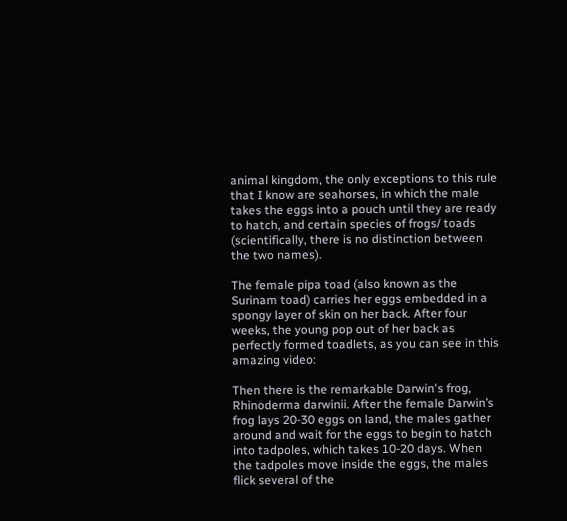animal kingdom, the only exceptions to this rule that I know are seahorses, in which the male takes the eggs into a pouch until they are ready to hatch, and certain species of frogs/ toads (scientifically, there is no distinction between the two names).

The female pipa toad (also known as the Surinam toad) carries her eggs embedded in a spongy layer of skin on her back. After four weeks, the young pop out of her back as perfectly formed toadlets, as you can see in this amazing video:

Then there is the remarkable Darwin's frog, Rhinoderma darwinii. After the female Darwin’s frog lays 20-30 eggs on land, the males gather around and wait for the eggs to begin to hatch into tadpoles, which takes 10-20 days. When the tadpoles move inside the eggs, the males flick several of the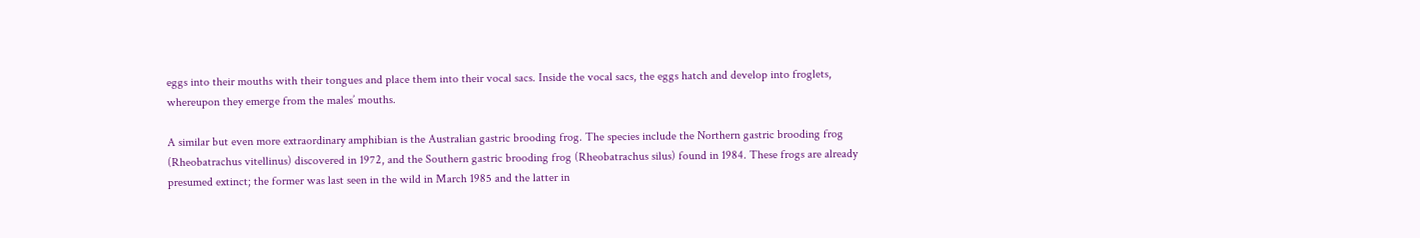eggs into their mouths with their tongues and place them into their vocal sacs. Inside the vocal sacs, the eggs hatch and develop into froglets, whereupon they emerge from the males’ mouths.

A similar but even more extraordinary amphibian is the Australian gastric brooding frog. The species include the Northern gastric brooding frog (Rheobatrachus vitellinus) discovered in 1972, and the Southern gastric brooding frog (Rheobatrachus silus) found in 1984. These frogs are already presumed extinct; the former was last seen in the wild in March 1985 and the latter in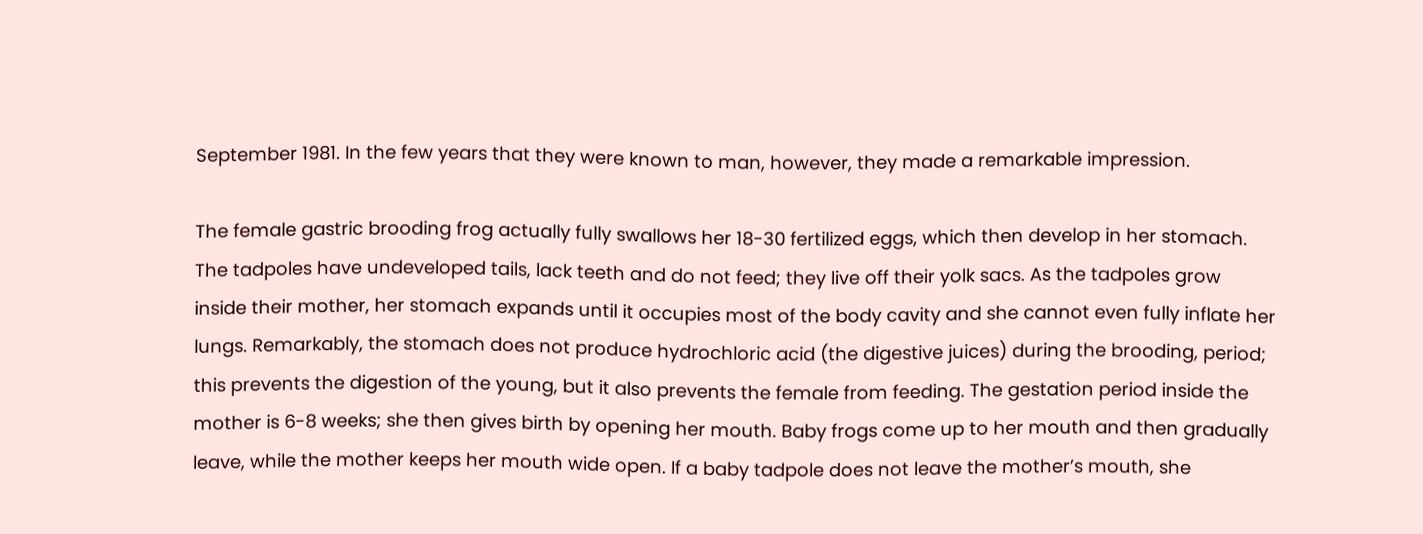September 1981. In the few years that they were known to man, however, they made a remarkable impression.

The female gastric brooding frog actually fully swallows her 18-30 fertilized eggs, which then develop in her stomach. The tadpoles have undeveloped tails, lack teeth and do not feed; they live off their yolk sacs. As the tadpoles grow inside their mother, her stomach expands until it occupies most of the body cavity and she cannot even fully inflate her lungs. Remarkably, the stomach does not produce hydrochloric acid (the digestive juices) during the brooding, period; this prevents the digestion of the young, but it also prevents the female from feeding. The gestation period inside the mother is 6-8 weeks; she then gives birth by opening her mouth. Baby frogs come up to her mouth and then gradually leave, while the mother keeps her mouth wide open. If a baby tadpole does not leave the mother’s mouth, she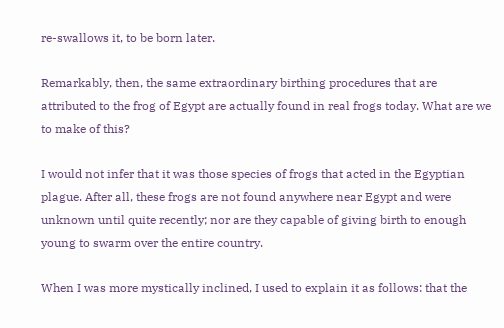re-swallows it, to be born later.

Remarkably, then, the same extraordinary birthing procedures that are attributed to the frog of Egypt are actually found in real frogs today. What are we to make of this?

I would not infer that it was those species of frogs that acted in the Egyptian plague. After all, these frogs are not found anywhere near Egypt and were unknown until quite recently; nor are they capable of giving birth to enough young to swarm over the entire country.

When I was more mystically inclined, I used to explain it as follows: that the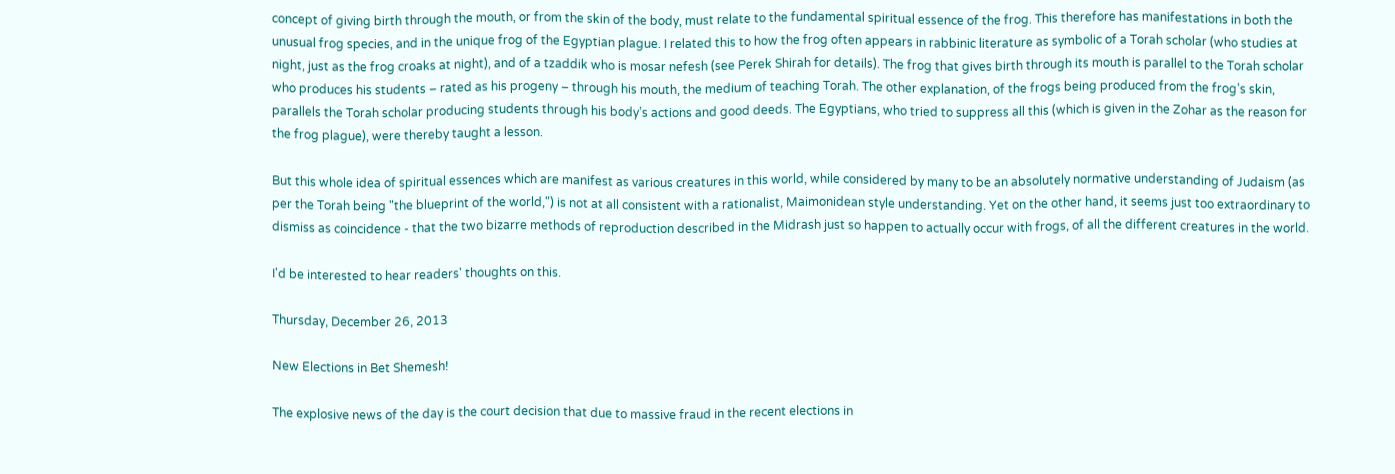concept of giving birth through the mouth, or from the skin of the body, must relate to the fundamental spiritual essence of the frog. This therefore has manifestations in both the unusual frog species, and in the unique frog of the Egyptian plague. I related this to how the frog often appears in rabbinic literature as symbolic of a Torah scholar (who studies at night, just as the frog croaks at night), and of a tzaddik who is mosar nefesh (see Perek Shirah for details). The frog that gives birth through its mouth is parallel to the Torah scholar who produces his students – rated as his progeny – through his mouth, the medium of teaching Torah. The other explanation, of the frogs being produced from the frog’s skin, parallels the Torah scholar producing students through his body’s actions and good deeds. The Egyptians, who tried to suppress all this (which is given in the Zohar as the reason for the frog plague), were thereby taught a lesson.

But this whole idea of spiritual essences which are manifest as various creatures in this world, while considered by many to be an absolutely normative understanding of Judaism (as per the Torah being "the blueprint of the world,") is not at all consistent with a rationalist, Maimonidean style understanding. Yet on the other hand, it seems just too extraordinary to dismiss as coincidence - that the two bizarre methods of reproduction described in the Midrash just so happen to actually occur with frogs, of all the different creatures in the world.

I'd be interested to hear readers' thoughts on this.

Thursday, December 26, 2013

New Elections in Bet Shemesh!

The explosive news of the day is the court decision that due to massive fraud in the recent elections in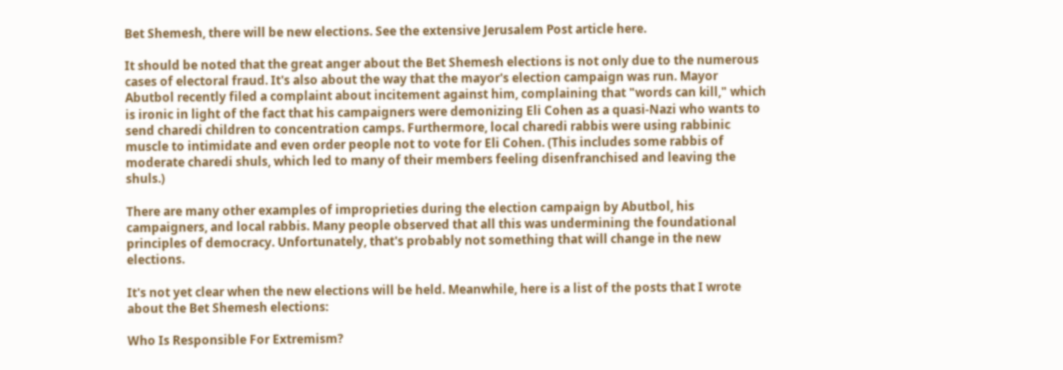Bet Shemesh, there will be new elections. See the extensive Jerusalem Post article here.

It should be noted that the great anger about the Bet Shemesh elections is not only due to the numerous cases of electoral fraud. It's also about the way that the mayor's election campaign was run. Mayor Abutbol recently filed a complaint about incitement against him, complaining that "words can kill," which is ironic in light of the fact that his campaigners were demonizing Eli Cohen as a quasi-Nazi who wants to send charedi children to concentration camps. Furthermore, local charedi rabbis were using rabbinic muscle to intimidate and even order people not to vote for Eli Cohen. (This includes some rabbis of moderate charedi shuls, which led to many of their members feeling disenfranchised and leaving the shuls.)

There are many other examples of improprieties during the election campaign by Abutbol, his campaigners, and local rabbis. Many people observed that all this was undermining the foundational principles of democracy. Unfortunately, that's probably not something that will change in the new elections.

It's not yet clear when the new elections will be held. Meanwhile, here is a list of the posts that I wrote about the Bet Shemesh elections:

Who Is Responsible For Extremism?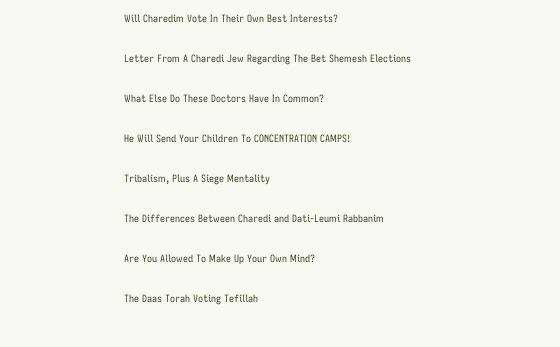Will Charedim Vote In Their Own Best Interests?

Letter From A Charedi Jew Regarding The Bet Shemesh Elections

What Else Do These Doctors Have In Common?

He Will Send Your Children To CONCENTRATION CAMPS!

Tribalism, Plus A Siege Mentality

The Differences Between Charedi and Dati-Leumi Rabbanim

Are You Allowed To Make Up Your Own Mind?

The Daas Torah Voting Tefillah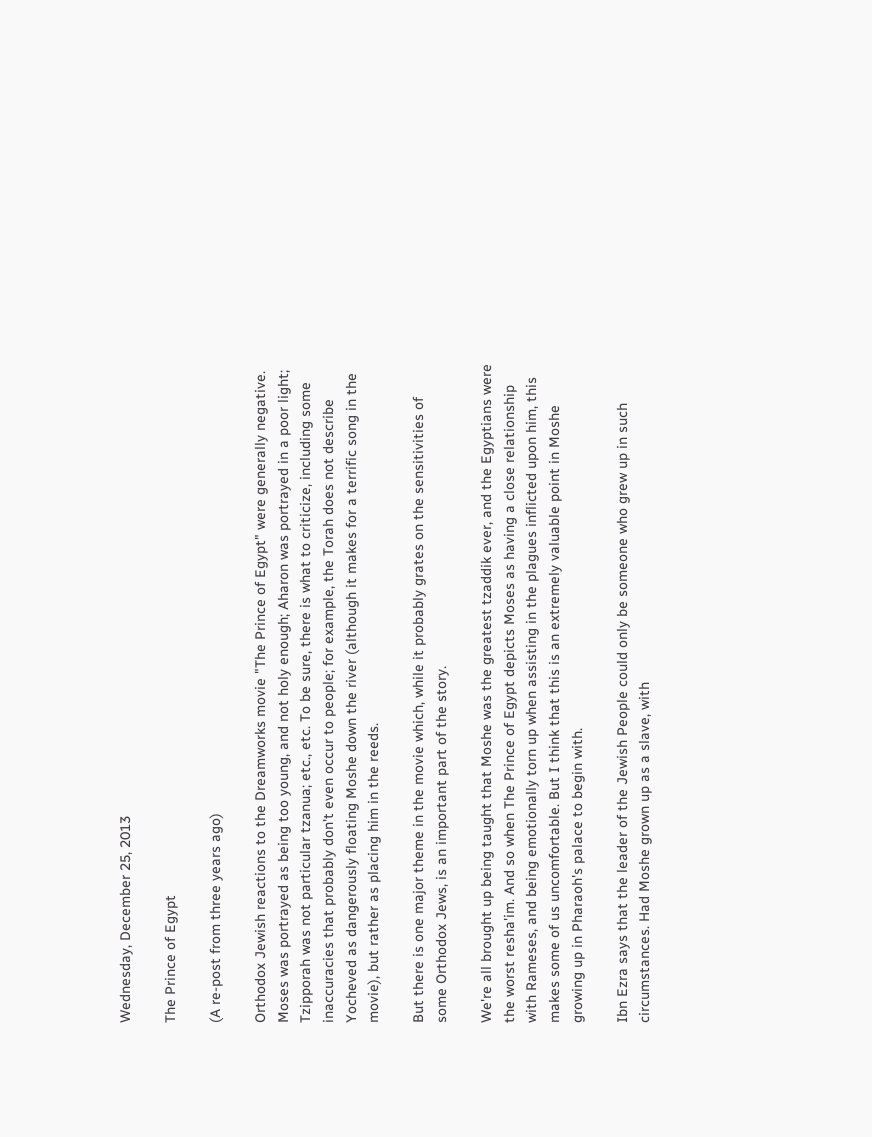Wednesday, December 25, 2013

The Prince of Egypt

(A re-post from three years ago)

Orthodox Jewish reactions to the Dreamworks movie "The Prince of Egypt" were generally negative. Moses was portrayed as being too young, and not holy enough; Aharon was portrayed in a poor light; Tzipporah was not particular tzanua; etc., etc. To be sure, there is what to criticize, including some inaccuracies that probably don't even occur to people; for example, the Torah does not describe Yocheved as dangerously floating Moshe down the river (although it makes for a terrific song in the movie), but rather as placing him in the reeds.

But there is one major theme in the movie which, while it probably grates on the sensitivities of some Orthodox Jews, is an important part of the story.

We're all brought up being taught that Moshe was the greatest tzaddik ever, and the Egyptians were the worst resha'im. And so when The Prince of Egypt depicts Moses as having a close relationship with Rameses, and being emotionally torn up when assisting in the plagues inflicted upon him, this makes some of us uncomfortable. But I think that this is an extremely valuable point in Moshe growing up in Pharaoh's palace to begin with.

Ibn Ezra says that the leader of the Jewish People could only be someone who grew up in such circumstances. Had Moshe grown up as a slave, with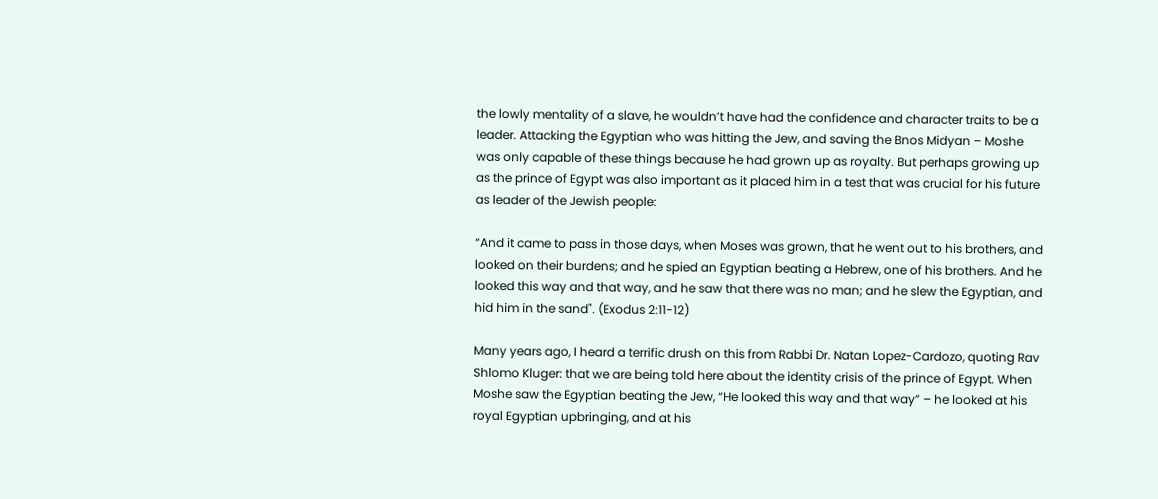the lowly mentality of a slave, he wouldn’t have had the confidence and character traits to be a leader. Attacking the Egyptian who was hitting the Jew, and saving the Bnos Midyan – Moshe was only capable of these things because he had grown up as royalty. But perhaps growing up as the prince of Egypt was also important as it placed him in a test that was crucial for his future as leader of the Jewish people:

“And it came to pass in those days, when Moses was grown, that he went out to his brothers, and looked on their burdens; and he spied an Egyptian beating a Hebrew, one of his brothers. And he looked this way and that way, and he saw that there was no man; and he slew the Egyptian, and hid him in the sand". (Exodus 2:11-12)

Many years ago, I heard a terrific drush on this from Rabbi Dr. Natan Lopez-Cardozo, quoting Rav Shlomo Kluger: that we are being told here about the identity crisis of the prince of Egypt. When Moshe saw the Egyptian beating the Jew, “He looked this way and that way” – he looked at his royal Egyptian upbringing, and at his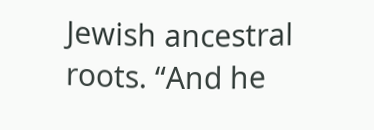Jewish ancestral roots. “And he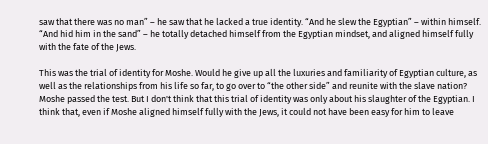saw that there was no man” – he saw that he lacked a true identity. “And he slew the Egyptian” – within himself. “And hid him in the sand” – he totally detached himself from the Egyptian mindset, and aligned himself fully with the fate of the Jews.

This was the trial of identity for Moshe. Would he give up all the luxuries and familiarity of Egyptian culture, as well as the relationships from his life so far, to go over to “the other side” and reunite with the slave nation? Moshe passed the test. But I don't think that this trial of identity was only about his slaughter of the Egyptian. I think that, even if Moshe aligned himself fully with the Jews, it could not have been easy for him to leave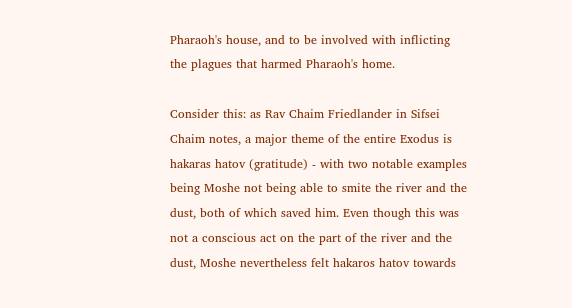Pharaoh's house, and to be involved with inflicting the plagues that harmed Pharaoh's home.

Consider this: as Rav Chaim Friedlander in Sifsei Chaim notes, a major theme of the entire Exodus is hakaras hatov (gratitude) - with two notable examples being Moshe not being able to smite the river and the dust, both of which saved him. Even though this was not a conscious act on the part of the river and the dust, Moshe nevertheless felt hakaros hatov towards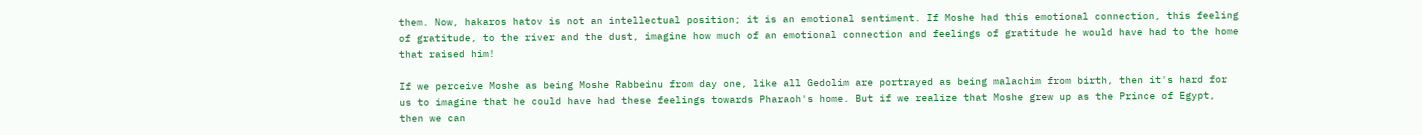them. Now, hakaros hatov is not an intellectual position; it is an emotional sentiment. If Moshe had this emotional connection, this feeling of gratitude, to the river and the dust, imagine how much of an emotional connection and feelings of gratitude he would have had to the home that raised him!

If we perceive Moshe as being Moshe Rabbeinu from day one, like all Gedolim are portrayed as being malachim from birth, then it's hard for us to imagine that he could have had these feelings towards Pharaoh's home. But if we realize that Moshe grew up as the Prince of Egypt, then we can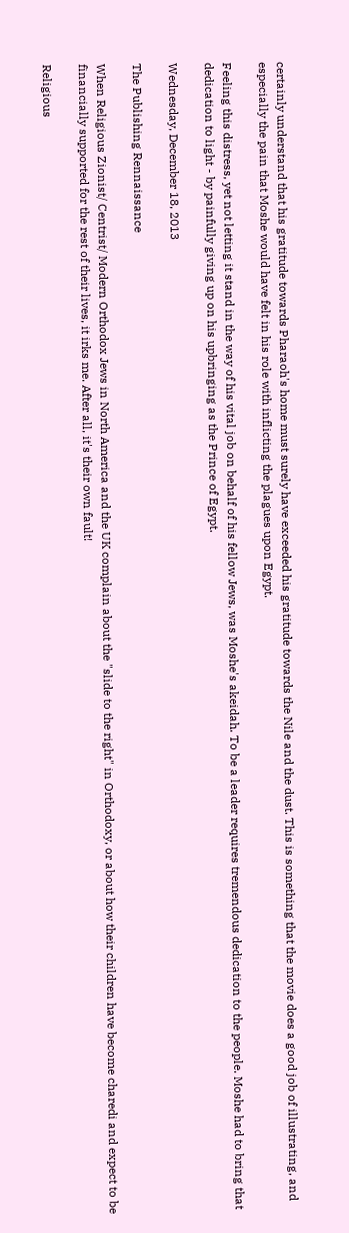certainly understand that his gratitude towards Pharaoh's home must surely have exceeded his gratitude towards the Nile and the dust. This is something that the movie does a good job of illustrating, and especially the pain that Moshe would have felt in his role with inflicting the plagues upon Egypt.

Feeling this distress, yet not letting it stand in the way of his vital job on behalf of his fellow Jews, was Moshe's akeidah. To be a leader requires tremendous dedication to the people. Moshe had to bring that dedication to light - by painfully giving up on his upbringing as the Prince of Egypt.

Wednesday, December 18, 2013

The Publishing Rennaissance

When Religious Zionist/ Centrist/ Modern Orthodox Jews in North America and the UK complain about the "slide to the right" in Orthodoxy, or about how their children have become charedi and expect to be financially supported for the rest of their lives, it irks me. After all, it's their own fault!

Religious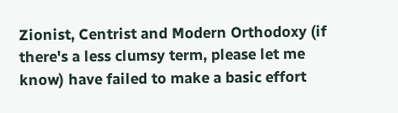Zionist, Centrist and Modern Orthodoxy (if there's a less clumsy term, please let me know) have failed to make a basic effort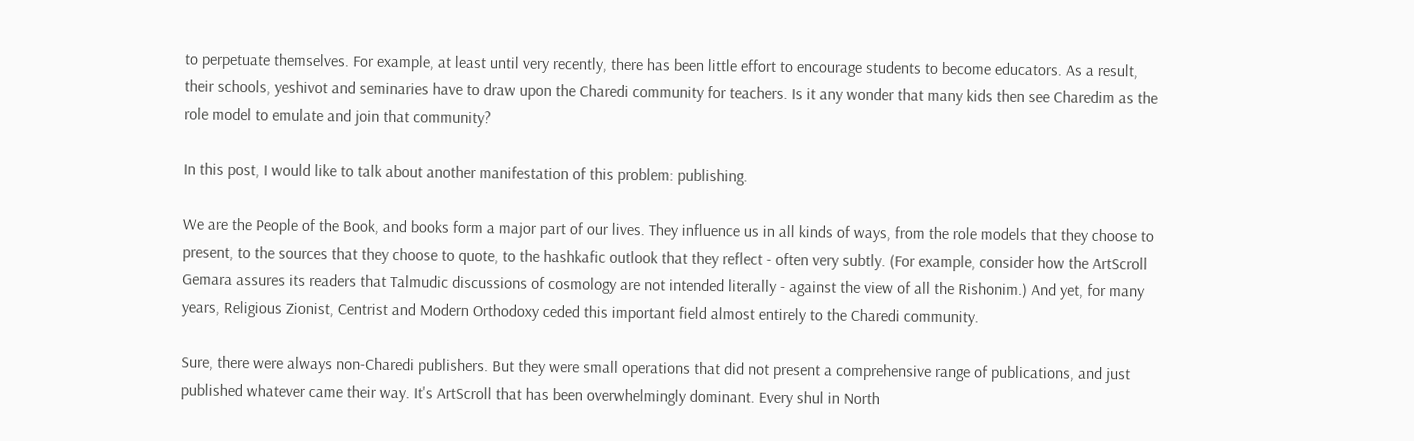to perpetuate themselves. For example, at least until very recently, there has been little effort to encourage students to become educators. As a result, their schools, yeshivot and seminaries have to draw upon the Charedi community for teachers. Is it any wonder that many kids then see Charedim as the role model to emulate and join that community?

In this post, I would like to talk about another manifestation of this problem: publishing.

We are the People of the Book, and books form a major part of our lives. They influence us in all kinds of ways, from the role models that they choose to present, to the sources that they choose to quote, to the hashkafic outlook that they reflect - often very subtly. (For example, consider how the ArtScroll Gemara assures its readers that Talmudic discussions of cosmology are not intended literally - against the view of all the Rishonim.) And yet, for many years, Religious Zionist, Centrist and Modern Orthodoxy ceded this important field almost entirely to the Charedi community.

Sure, there were always non-Charedi publishers. But they were small operations that did not present a comprehensive range of publications, and just published whatever came their way. It's ArtScroll that has been overwhelmingly dominant. Every shul in North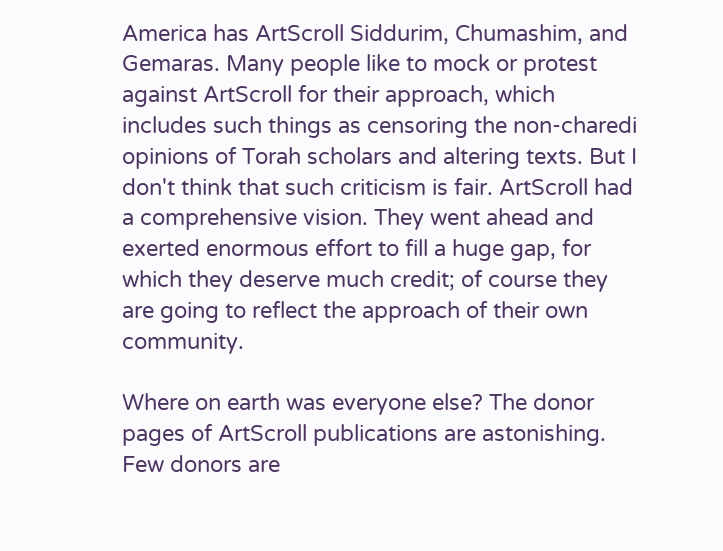America has ArtScroll Siddurim, Chumashim, and Gemaras. Many people like to mock or protest against ArtScroll for their approach, which includes such things as censoring the non-charedi opinions of Torah scholars and altering texts. But I don't think that such criticism is fair. ArtScroll had a comprehensive vision. They went ahead and exerted enormous effort to fill a huge gap, for which they deserve much credit; of course they are going to reflect the approach of their own community.

Where on earth was everyone else? The donor pages of ArtScroll publications are astonishing. Few donors are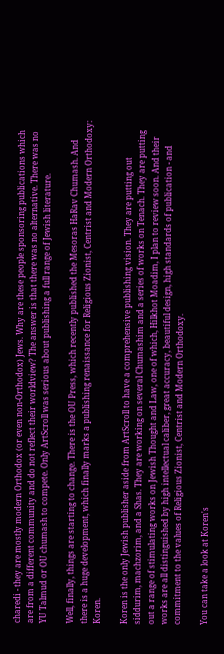charedi - they are mostly modern Orthodox (or even non-Orthodox) Jews. Why are these people sponsoring publications which are from a different community and do not reflect their worldview? The answer is that there was no alternative. There was no YU Talmud or OU chumash to compete. Only ArtScroll was serious about publishing a full range of Jewish literature.

Well, finally, things are starting to change. There is the OU Press, which recently published the Mesoras HaRav Chumash. And there is a huge development, which finally marks a publishing renaissance for Religious Zionist, Centrist and Modern Orthodoxy: Koren.

Koren is the only Jewish publisher aside from ArtScroll to have a comprehensive publishing vision. They are putting out siddurim, machzorim, and a Shas. They are working on several Chumashim and a series of works on Tenach. They are putting out a range of stimulating works on Jewish Thought and Law, one of which, Hilkhot Moadim, I plan to review soon. And their works are all distinguished by high intellectual caliber, great accuracy, beautiful design, high standards of publication - and commitment to the values of Religious Zionist, Centrist and Modern Orthodoxy.

You can take a look at Koren's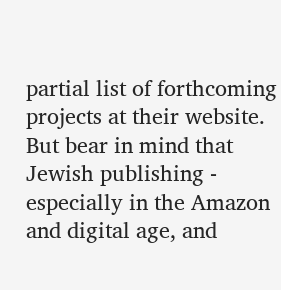partial list of forthcoming projects at their website. But bear in mind that Jewish publishing - especially in the Amazon and digital age, and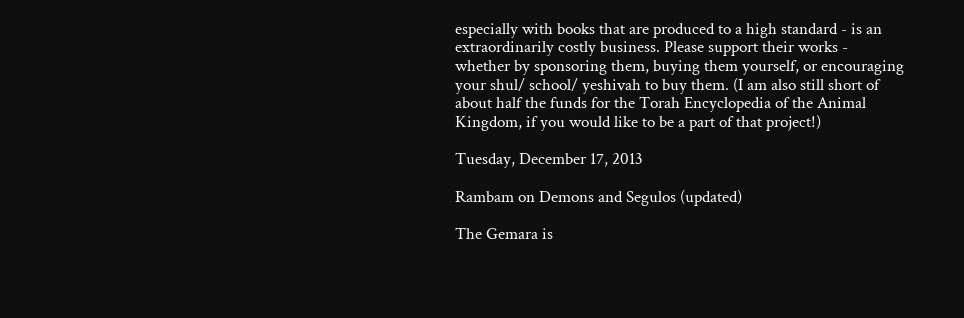especially with books that are produced to a high standard - is an extraordinarily costly business. Please support their works - whether by sponsoring them, buying them yourself, or encouraging your shul/ school/ yeshivah to buy them. (I am also still short of about half the funds for the Torah Encyclopedia of the Animal Kingdom, if you would like to be a part of that project!)

Tuesday, December 17, 2013

Rambam on Demons and Segulos (updated)

The Gemara is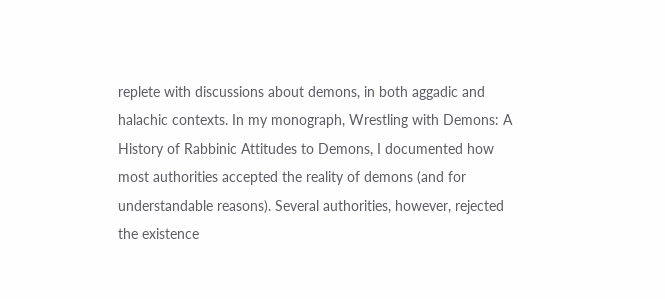replete with discussions about demons, in both aggadic and halachic contexts. In my monograph, Wrestling with Demons: A History of Rabbinic Attitudes to Demons, I documented how most authorities accepted the reality of demons (and for understandable reasons). Several authorities, however, rejected the existence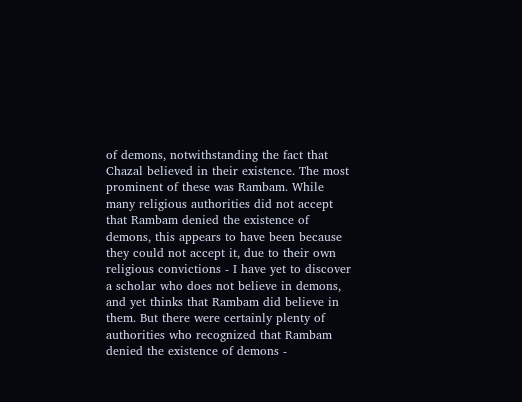of demons, notwithstanding the fact that Chazal believed in their existence. The most prominent of these was Rambam. While many religious authorities did not accept that Rambam denied the existence of demons, this appears to have been because they could not accept it, due to their own religious convictions - I have yet to discover a scholar who does not believe in demons, and yet thinks that Rambam did believe in them. But there were certainly plenty of authorities who recognized that Rambam denied the existence of demons -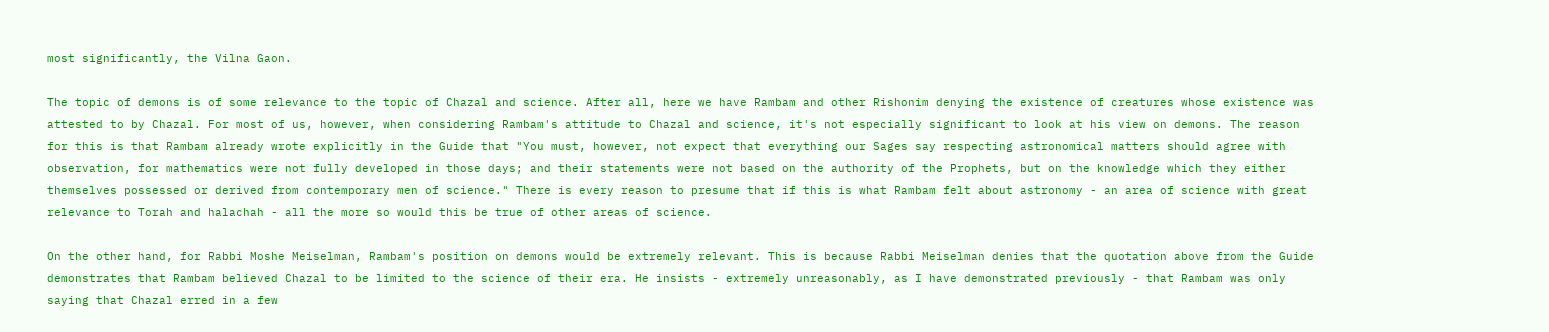most significantly, the Vilna Gaon.

The topic of demons is of some relevance to the topic of Chazal and science. After all, here we have Rambam and other Rishonim denying the existence of creatures whose existence was attested to by Chazal. For most of us, however, when considering Rambam's attitude to Chazal and science, it's not especially significant to look at his view on demons. The reason for this is that Rambam already wrote explicitly in the Guide that "You must, however, not expect that everything our Sages say respecting astronomical matters should agree with observation, for mathematics were not fully developed in those days; and their statements were not based on the authority of the Prophets, but on the knowledge which they either themselves possessed or derived from contemporary men of science." There is every reason to presume that if this is what Rambam felt about astronomy - an area of science with great relevance to Torah and halachah - all the more so would this be true of other areas of science.

On the other hand, for Rabbi Moshe Meiselman, Rambam's position on demons would be extremely relevant. This is because Rabbi Meiselman denies that the quotation above from the Guide demonstrates that Rambam believed Chazal to be limited to the science of their era. He insists - extremely unreasonably, as I have demonstrated previously - that Rambam was only saying that Chazal erred in a few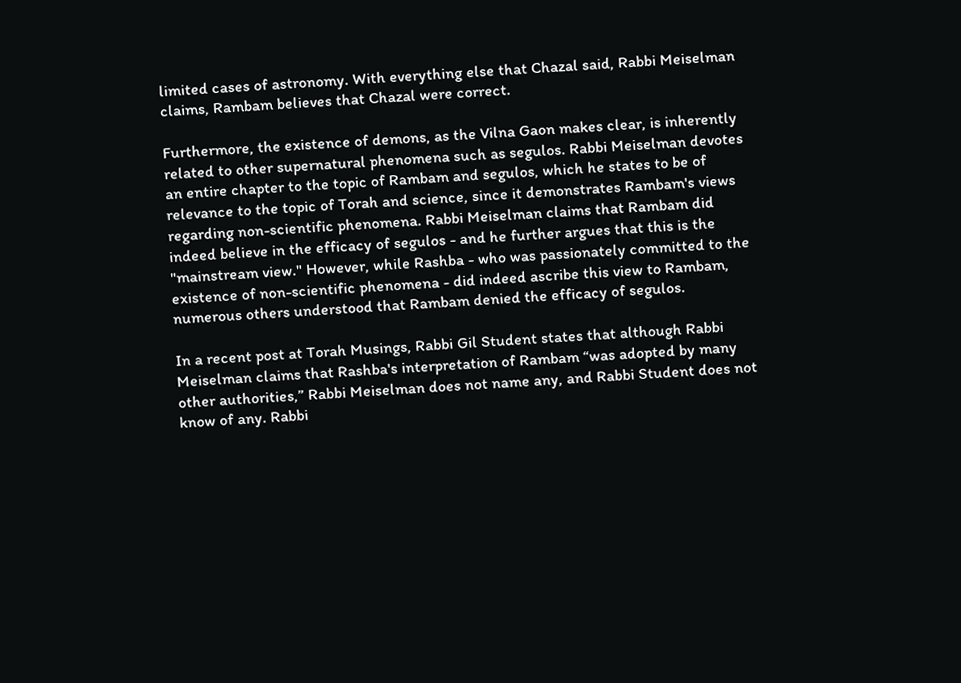limited cases of astronomy. With everything else that Chazal said, Rabbi Meiselman claims, Rambam believes that Chazal were correct.

Furthermore, the existence of demons, as the Vilna Gaon makes clear, is inherently related to other supernatural phenomena such as segulos. Rabbi Meiselman devotes an entire chapter to the topic of Rambam and segulos, which he states to be of relevance to the topic of Torah and science, since it demonstrates Rambam's views regarding non-scientific phenomena. Rabbi Meiselman claims that Rambam did indeed believe in the efficacy of segulos - and he further argues that this is the "mainstream view." However, while Rashba - who was passionately committed to the existence of non-scientific phenomena - did indeed ascribe this view to Rambam, numerous others understood that Rambam denied the efficacy of segulos.

In a recent post at Torah Musings, Rabbi Gil Student states that although Rabbi Meiselman claims that Rashba's interpretation of Rambam “was adopted by many other authorities,” Rabbi Meiselman does not name any, and Rabbi Student does not know of any. Rabbi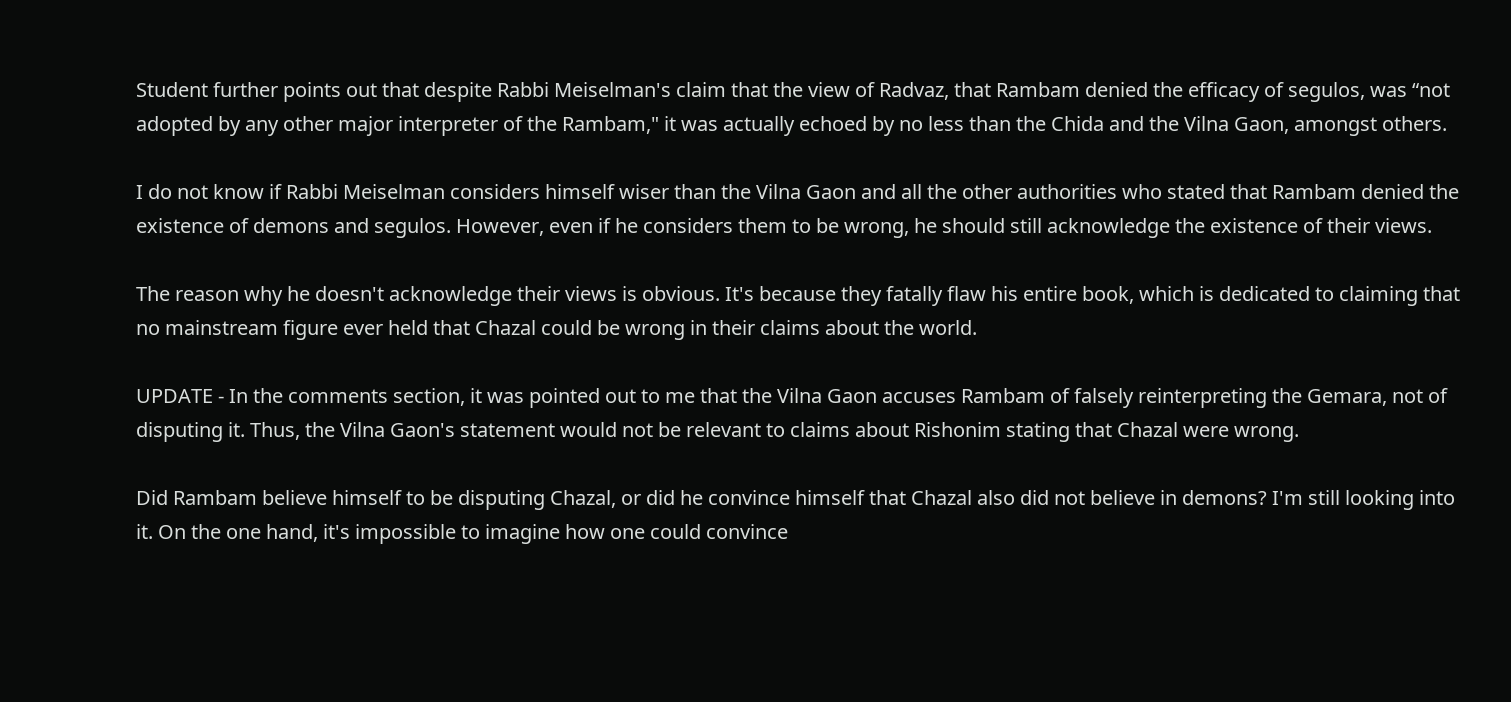Student further points out that despite Rabbi Meiselman's claim that the view of Radvaz, that Rambam denied the efficacy of segulos, was “not adopted by any other major interpreter of the Rambam," it was actually echoed by no less than the Chida and the Vilna Gaon, amongst others.

I do not know if Rabbi Meiselman considers himself wiser than the Vilna Gaon and all the other authorities who stated that Rambam denied the existence of demons and segulos. However, even if he considers them to be wrong, he should still acknowledge the existence of their views.

The reason why he doesn't acknowledge their views is obvious. It's because they fatally flaw his entire book, which is dedicated to claiming that no mainstream figure ever held that Chazal could be wrong in their claims about the world.

UPDATE - In the comments section, it was pointed out to me that the Vilna Gaon accuses Rambam of falsely reinterpreting the Gemara, not of disputing it. Thus, the Vilna Gaon's statement would not be relevant to claims about Rishonim stating that Chazal were wrong.

Did Rambam believe himself to be disputing Chazal, or did he convince himself that Chazal also did not believe in demons? I'm still looking into it. On the one hand, it's impossible to imagine how one could convince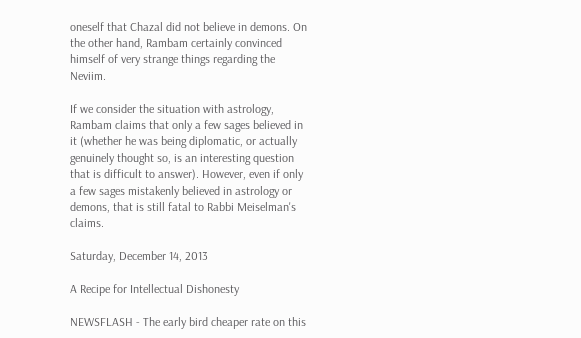oneself that Chazal did not believe in demons. On the other hand, Rambam certainly convinced himself of very strange things regarding the Neviim.

If we consider the situation with astrology, Rambam claims that only a few sages believed in it (whether he was being diplomatic, or actually genuinely thought so, is an interesting question that is difficult to answer). However, even if only a few sages mistakenly believed in astrology or demons, that is still fatal to Rabbi Meiselman's claims.

Saturday, December 14, 2013

A Recipe for Intellectual Dishonesty

NEWSFLASH - The early bird cheaper rate on this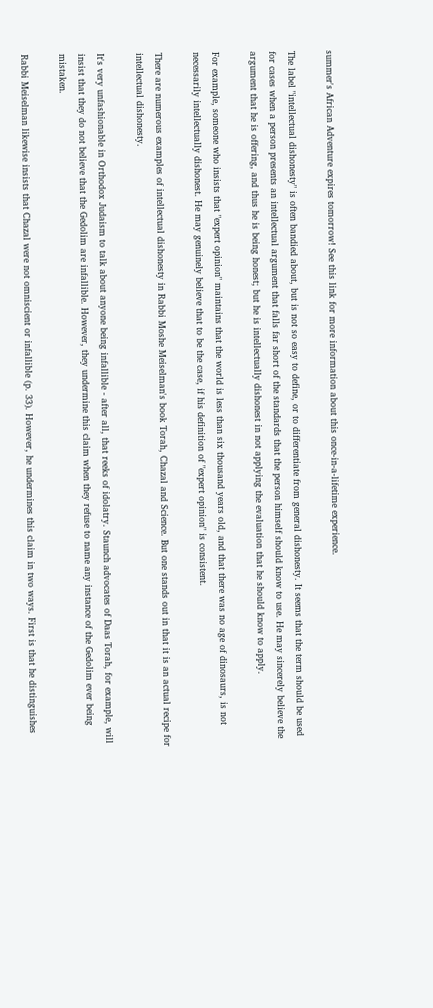summer's African Adventure expires tomorrow! See this link for more information about this once-in-a-lifetime experience.

The label "intellectual dishonesty" is often bandied about, but is not so easy to define, or to differentiate from general dishonesty. It seems that the term should be used for cases when a person presents an intellectual argument that falls far short of the standards that the person himself should know to use. He may sincerely believe the argument that he is offering, and thus he is being honest; but he is intellectually dishonest in not applying the evaluation that he should know to apply.

For example, someone who insists that "expert opinion" maintains that the world is less than six thousand years old, and that there was no age of dinosaurs, is not necessarily intellectually dishonest. He may genuinely believe that to be the case, if his definition of "expert opinion" is consistent.

There are numerous examples of intellectual dishonesty in Rabbi Moshe Meiselman's book Torah, Chazal and Science. But one stands out in that it is an actual recipe for intellectual dishonesty.

It's very unfashionable in Orthodox Judaism to talk about anyone being infallible - after all, that reeks of idolatry. Staunch advocates of Daas Torah, for example, will insist that they do not believe that the Gedolim are infallible. However, they undermine this claim when they refuse to name any instance of the Gedolim ever being mistaken.

Rabbi Meiselman likewise insists that Chazal were not omniscient or infallible (p. 33). However, he undermines this claim in two ways. First is that he distinguishes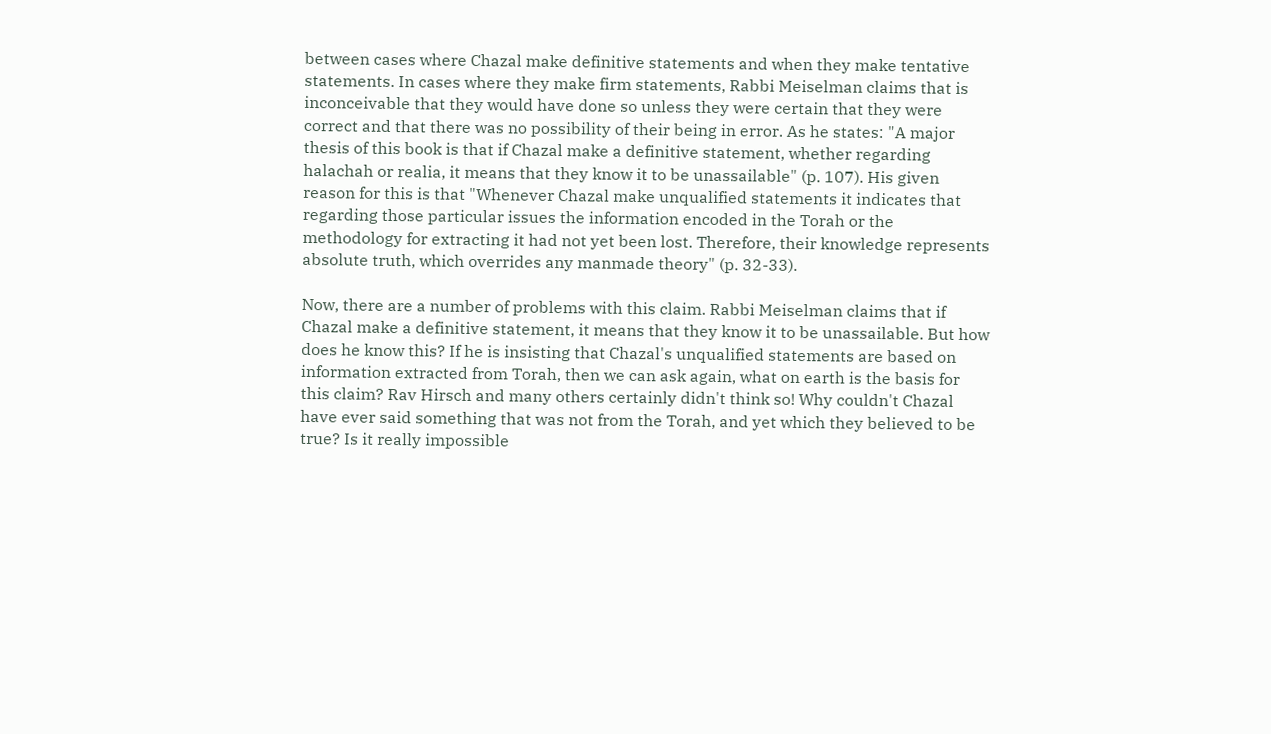between cases where Chazal make definitive statements and when they make tentative statements. In cases where they make firm statements, Rabbi Meiselman claims that is inconceivable that they would have done so unless they were certain that they were correct and that there was no possibility of their being in error. As he states: "A major thesis of this book is that if Chazal make a definitive statement, whether regarding halachah or realia, it means that they know it to be unassailable" (p. 107). His given reason for this is that "Whenever Chazal make unqualified statements it indicates that regarding those particular issues the information encoded in the Torah or the methodology for extracting it had not yet been lost. Therefore, their knowledge represents absolute truth, which overrides any manmade theory" (p. 32-33).

Now, there are a number of problems with this claim. Rabbi Meiselman claims that if Chazal make a definitive statement, it means that they know it to be unassailable. But how does he know this? If he is insisting that Chazal's unqualified statements are based on information extracted from Torah, then we can ask again, what on earth is the basis for this claim? Rav Hirsch and many others certainly didn't think so! Why couldn't Chazal have ever said something that was not from the Torah, and yet which they believed to be true? Is it really impossible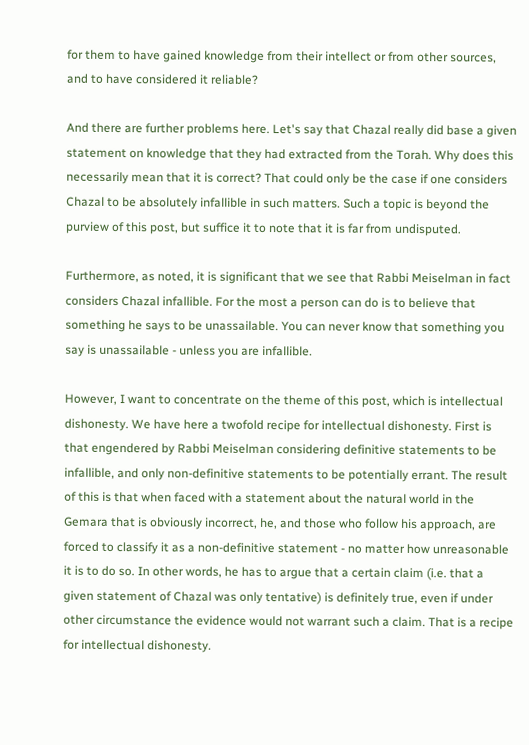for them to have gained knowledge from their intellect or from other sources, and to have considered it reliable?

And there are further problems here. Let's say that Chazal really did base a given statement on knowledge that they had extracted from the Torah. Why does this necessarily mean that it is correct? That could only be the case if one considers Chazal to be absolutely infallible in such matters. Such a topic is beyond the purview of this post, but suffice it to note that it is far from undisputed.

Furthermore, as noted, it is significant that we see that Rabbi Meiselman in fact considers Chazal infallible. For the most a person can do is to believe that something he says to be unassailable. You can never know that something you say is unassailable - unless you are infallible.

However, I want to concentrate on the theme of this post, which is intellectual dishonesty. We have here a twofold recipe for intellectual dishonesty. First is that engendered by Rabbi Meiselman considering definitive statements to be infallible, and only non-definitive statements to be potentially errant. The result of this is that when faced with a statement about the natural world in the Gemara that is obviously incorrect, he, and those who follow his approach, are forced to classify it as a non-definitive statement - no matter how unreasonable it is to do so. In other words, he has to argue that a certain claim (i.e. that a given statement of Chazal was only tentative) is definitely true, even if under other circumstance the evidence would not warrant such a claim. That is a recipe for intellectual dishonesty.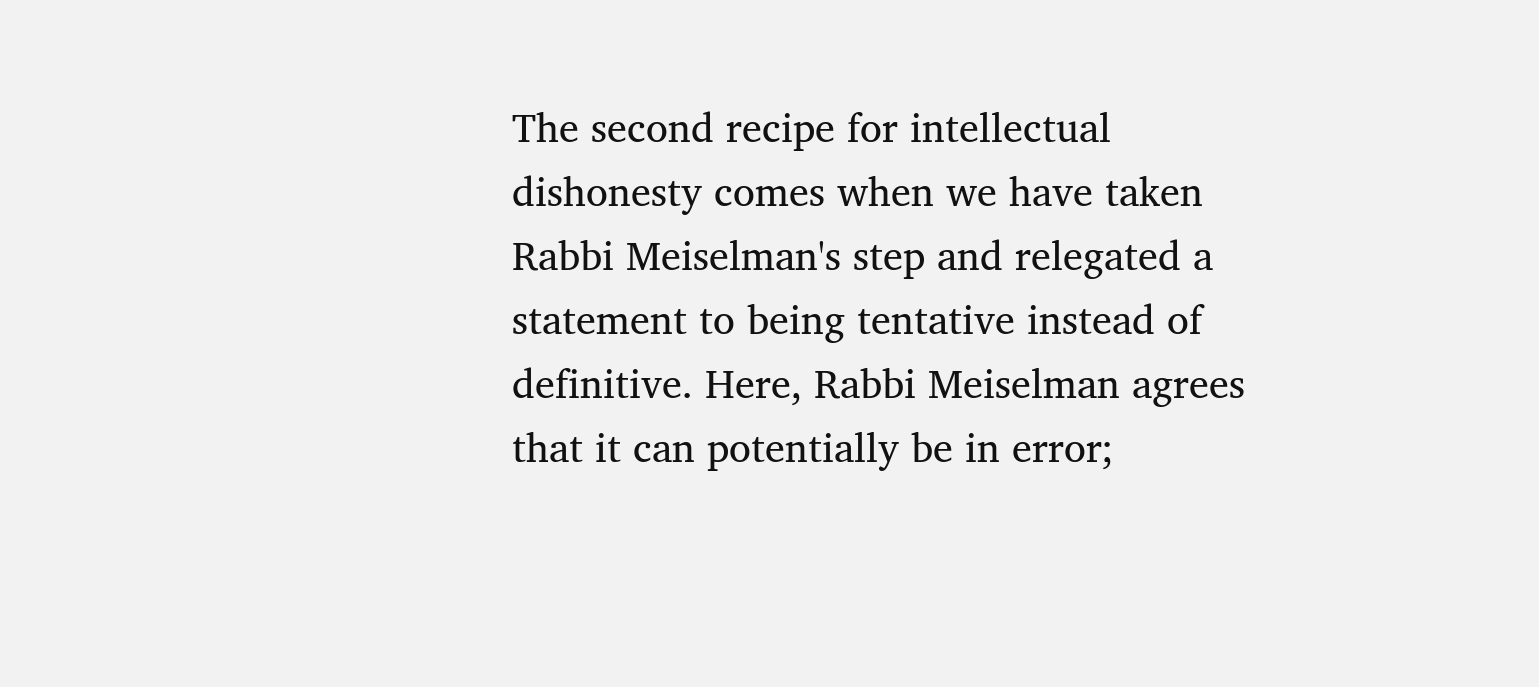The second recipe for intellectual dishonesty comes when we have taken Rabbi Meiselman's step and relegated a statement to being tentative instead of definitive. Here, Rabbi Meiselman agrees that it can potentially be in error;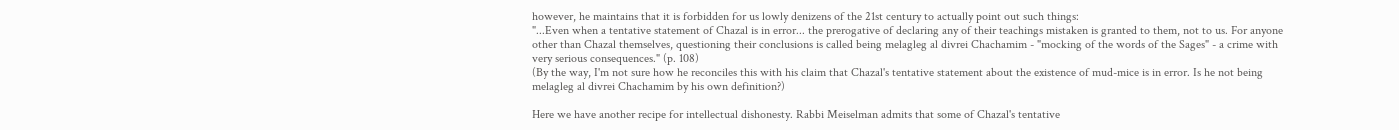however, he maintains that it is forbidden for us lowly denizens of the 21st century to actually point out such things:
"...Even when a tentative statement of Chazal is in error... the prerogative of declaring any of their teachings mistaken is granted to them, not to us. For anyone other than Chazal themselves, questioning their conclusions is called being melagleg al divrei Chachamim - "mocking of the words of the Sages" - a crime with very serious consequences." (p. 108)
(By the way, I'm not sure how he reconciles this with his claim that Chazal's tentative statement about the existence of mud-mice is in error. Is he not being melagleg al divrei Chachamim by his own definition?)

Here we have another recipe for intellectual dishonesty. Rabbi Meiselman admits that some of Chazal's tentative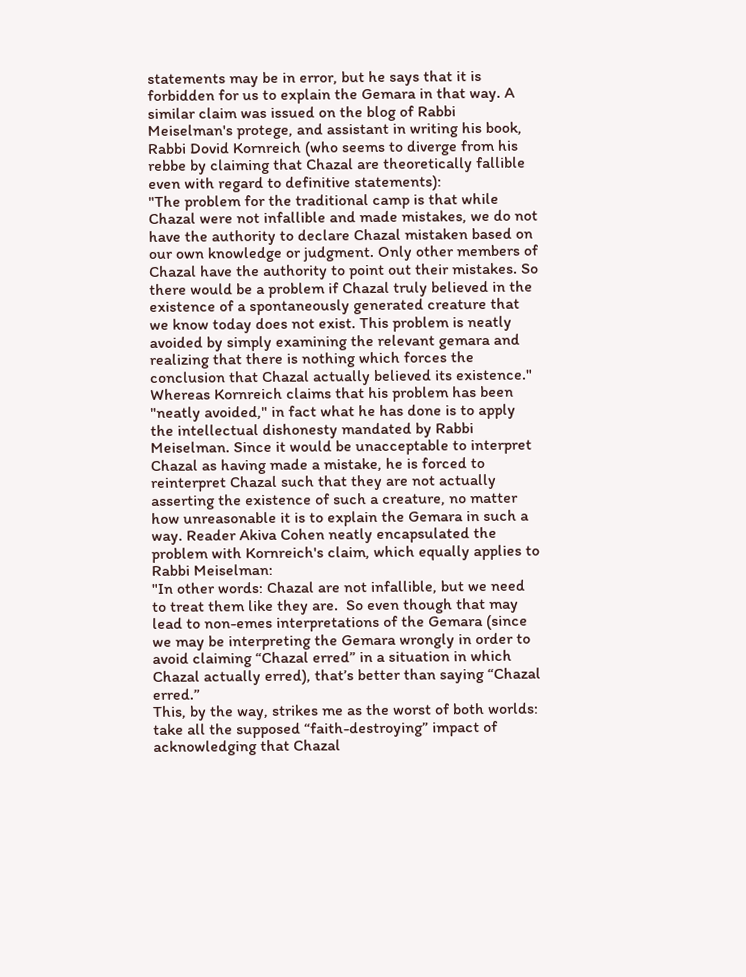statements may be in error, but he says that it is forbidden for us to explain the Gemara in that way. A similar claim was issued on the blog of Rabbi Meiselman's protege, and assistant in writing his book, Rabbi Dovid Kornreich (who seems to diverge from his rebbe by claiming that Chazal are theoretically fallible even with regard to definitive statements):
"The problem for the traditional camp is that while Chazal were not infallible and made mistakes, we do not have the authority to declare Chazal mistaken based on our own knowledge or judgment. Only other members of Chazal have the authority to point out their mistakes. So there would be a problem if Chazal truly believed in the existence of a spontaneously generated creature that we know today does not exist. This problem is neatly avoided by simply examining the relevant gemara and realizing that there is nothing which forces the conclusion that Chazal actually believed its existence."
Whereas Kornreich claims that his problem has been "neatly avoided," in fact what he has done is to apply the intellectual dishonesty mandated by Rabbi Meiselman. Since it would be unacceptable to interpret Chazal as having made a mistake, he is forced to reinterpret Chazal such that they are not actually asserting the existence of such a creature, no matter how unreasonable it is to explain the Gemara in such a way. Reader Akiva Cohen neatly encapsulated the problem with Kornreich's claim, which equally applies to Rabbi Meiselman:
"In other words: Chazal are not infallible, but we need to treat them like they are.  So even though that may lead to non-emes interpretations of the Gemara (since we may be interpreting the Gemara wrongly in order to avoid claiming “Chazal erred” in a situation in which Chazal actually erred), that’s better than saying “Chazal erred.”
This, by the way, strikes me as the worst of both worlds: take all the supposed “faith-destroying” impact of acknowledging that Chazal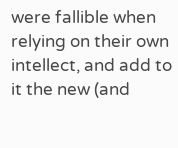were fallible when relying on their own intellect, and add to it the new (and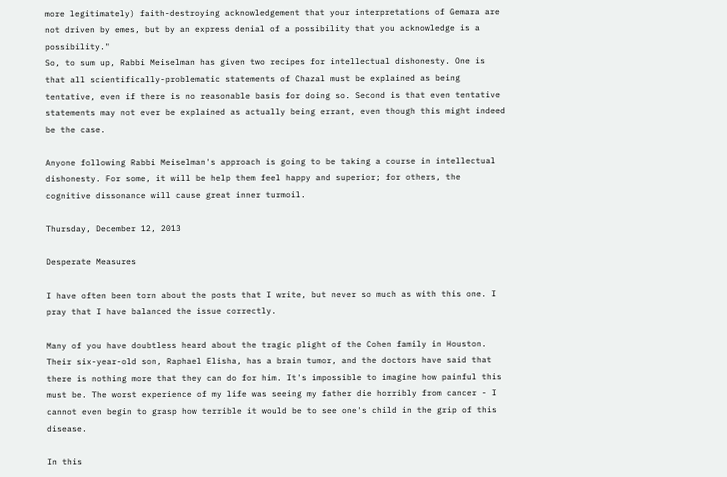more legitimately) faith-destroying acknowledgement that your interpretations of Gemara are not driven by emes, but by an express denial of a possibility that you acknowledge is a possibility."
So, to sum up, Rabbi Meiselman has given two recipes for intellectual dishonesty. One is that all scientifically-problematic statements of Chazal must be explained as being tentative, even if there is no reasonable basis for doing so. Second is that even tentative statements may not ever be explained as actually being errant, even though this might indeed be the case.

Anyone following Rabbi Meiselman's approach is going to be taking a course in intellectual dishonesty. For some, it will be help them feel happy and superior; for others, the cognitive dissonance will cause great inner turmoil.

Thursday, December 12, 2013

Desperate Measures

I have often been torn about the posts that I write, but never so much as with this one. I pray that I have balanced the issue correctly.

Many of you have doubtless heard about the tragic plight of the Cohen family in Houston. Their six-year-old son, Raphael Elisha, has a brain tumor, and the doctors have said that there is nothing more that they can do for him. It's impossible to imagine how painful this must be. The worst experience of my life was seeing my father die horribly from cancer - I cannot even begin to grasp how terrible it would be to see one's child in the grip of this disease.

In this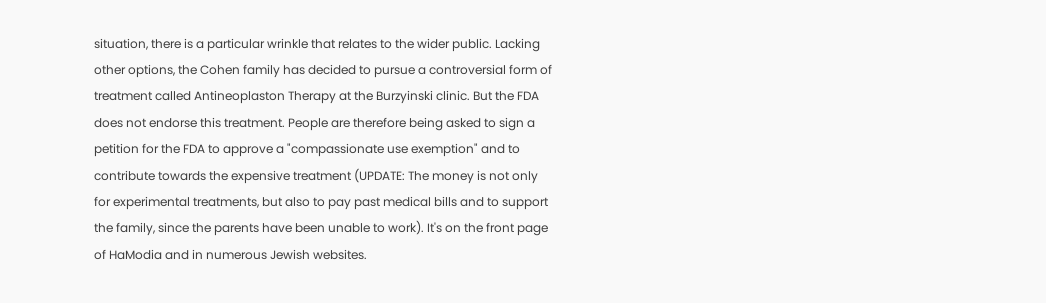situation, there is a particular wrinkle that relates to the wider public. Lacking other options, the Cohen family has decided to pursue a controversial form of treatment called Antineoplaston Therapy at the Burzyinski clinic. But the FDA does not endorse this treatment. People are therefore being asked to sign a petition for the FDA to approve a "compassionate use exemption" and to contribute towards the expensive treatment (UPDATE: The money is not only for experimental treatments, but also to pay past medical bills and to support the family, since the parents have been unable to work). It's on the front page of HaModia and in numerous Jewish websites.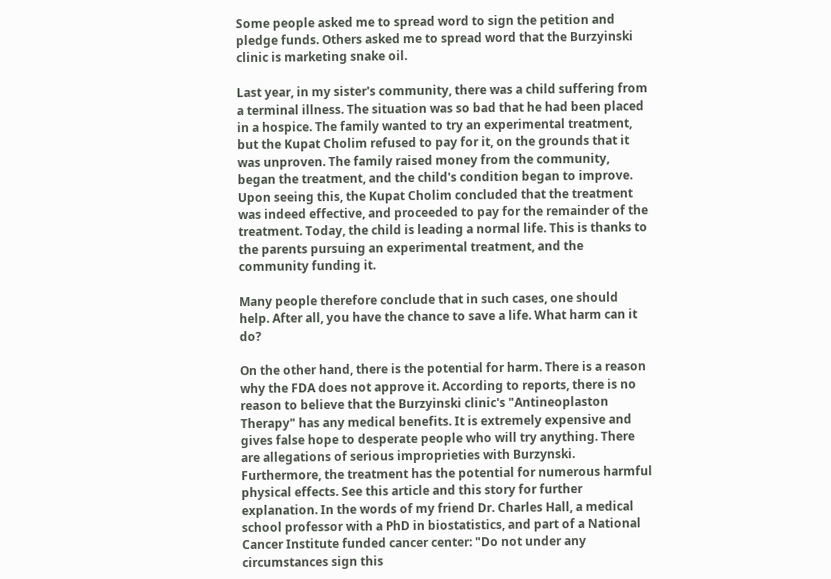Some people asked me to spread word to sign the petition and pledge funds. Others asked me to spread word that the Burzyinski clinic is marketing snake oil.

Last year, in my sister's community, there was a child suffering from a terminal illness. The situation was so bad that he had been placed in a hospice. The family wanted to try an experimental treatment, but the Kupat Cholim refused to pay for it, on the grounds that it was unproven. The family raised money from the community, began the treatment, and the child's condition began to improve. Upon seeing this, the Kupat Cholim concluded that the treatment was indeed effective, and proceeded to pay for the remainder of the treatment. Today, the child is leading a normal life. This is thanks to the parents pursuing an experimental treatment, and the community funding it.

Many people therefore conclude that in such cases, one should help. After all, you have the chance to save a life. What harm can it do?

On the other hand, there is the potential for harm. There is a reason why the FDA does not approve it. According to reports, there is no reason to believe that the Burzyinski clinic's "Antineoplaston Therapy" has any medical benefits. It is extremely expensive and gives false hope to desperate people who will try anything. There are allegations of serious improprieties with Burzynski. Furthermore, the treatment has the potential for numerous harmful physical effects. See this article and this story for further explanation. In the words of my friend Dr. Charles Hall, a medical school professor with a PhD in biostatistics, and part of a National Cancer Institute funded cancer center: "Do not under any circumstances sign this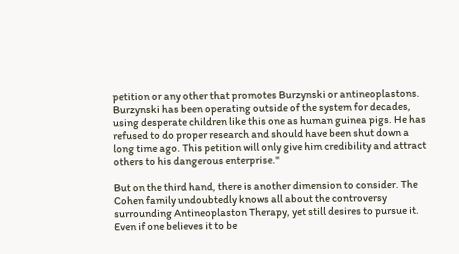petition or any other that promotes Burzynski or antineoplastons. Burzynski has been operating outside of the system for decades, using desperate children like this one as human guinea pigs. He has refused to do proper research and should have been shut down a long time ago. This petition will only give him credibility and attract others to his dangerous enterprise."

But on the third hand, there is another dimension to consider. The Cohen family undoubtedly knows all about the controversy surrounding Antineoplaston Therapy, yet still desires to pursue it. Even if one believes it to be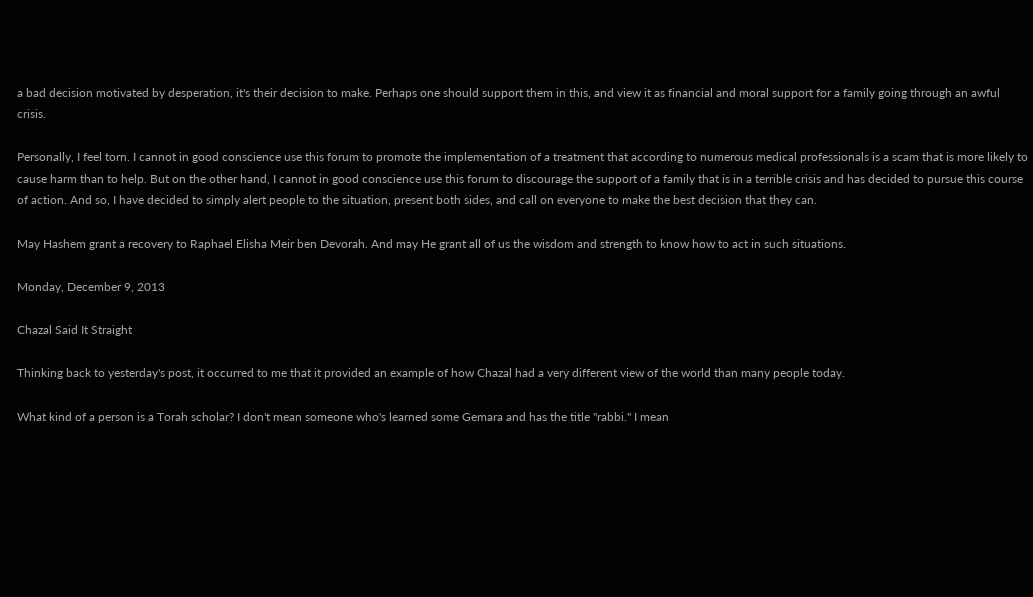a bad decision motivated by desperation, it's their decision to make. Perhaps one should support them in this, and view it as financial and moral support for a family going through an awful crisis.

Personally, I feel torn. I cannot in good conscience use this forum to promote the implementation of a treatment that according to numerous medical professionals is a scam that is more likely to cause harm than to help. But on the other hand, I cannot in good conscience use this forum to discourage the support of a family that is in a terrible crisis and has decided to pursue this course of action. And so, I have decided to simply alert people to the situation, present both sides, and call on everyone to make the best decision that they can.

May Hashem grant a recovery to Raphael Elisha Meir ben Devorah. And may He grant all of us the wisdom and strength to know how to act in such situations.

Monday, December 9, 2013

Chazal Said It Straight

Thinking back to yesterday's post, it occurred to me that it provided an example of how Chazal had a very different view of the world than many people today.

What kind of a person is a Torah scholar? I don't mean someone who's learned some Gemara and has the title "rabbi." I mean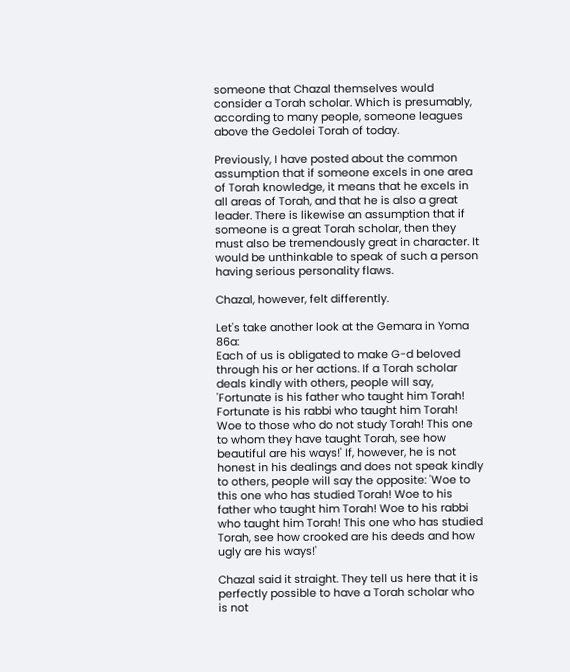someone that Chazal themselves would consider a Torah scholar. Which is presumably, according to many people, someone leagues above the Gedolei Torah of today.

Previously, I have posted about the common assumption that if someone excels in one area of Torah knowledge, it means that he excels in all areas of Torah, and that he is also a great leader. There is likewise an assumption that if someone is a great Torah scholar, then they must also be tremendously great in character. It would be unthinkable to speak of such a person having serious personality flaws.

Chazal, however, felt differently.

Let's take another look at the Gemara in Yoma 86a:
Each of us is obligated to make G-d beloved through his or her actions. If a Torah scholar deals kindly with others, people will say, 'Fortunate is his father who taught him Torah! Fortunate is his rabbi who taught him Torah! Woe to those who do not study Torah! This one to whom they have taught Torah, see how beautiful are his ways!' If, however, he is not honest in his dealings and does not speak kindly to others, people will say the opposite: 'Woe to this one who has studied Torah! Woe to his father who taught him Torah! Woe to his rabbi who taught him Torah! This one who has studied Torah, see how crooked are his deeds and how ugly are his ways!'

Chazal said it straight. They tell us here that it is perfectly possible to have a Torah scholar who is not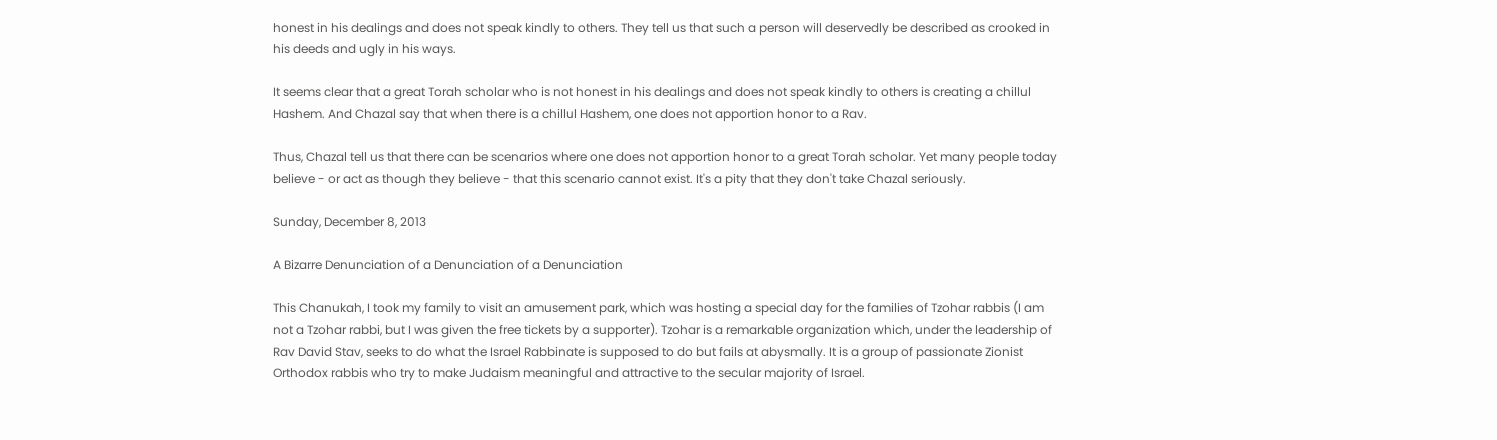honest in his dealings and does not speak kindly to others. They tell us that such a person will deservedly be described as crooked in his deeds and ugly in his ways.

It seems clear that a great Torah scholar who is not honest in his dealings and does not speak kindly to others is creating a chillul Hashem. And Chazal say that when there is a chillul Hashem, one does not apportion honor to a Rav.

Thus, Chazal tell us that there can be scenarios where one does not apportion honor to a great Torah scholar. Yet many people today believe - or act as though they believe - that this scenario cannot exist. It's a pity that they don't take Chazal seriously.

Sunday, December 8, 2013

A Bizarre Denunciation of a Denunciation of a Denunciation

This Chanukah, I took my family to visit an amusement park, which was hosting a special day for the families of Tzohar rabbis (I am not a Tzohar rabbi, but I was given the free tickets by a supporter). Tzohar is a remarkable organization which, under the leadership of Rav David Stav, seeks to do what the Israel Rabbinate is supposed to do but fails at abysmally. It is a group of passionate Zionist Orthodox rabbis who try to make Judaism meaningful and attractive to the secular majority of Israel.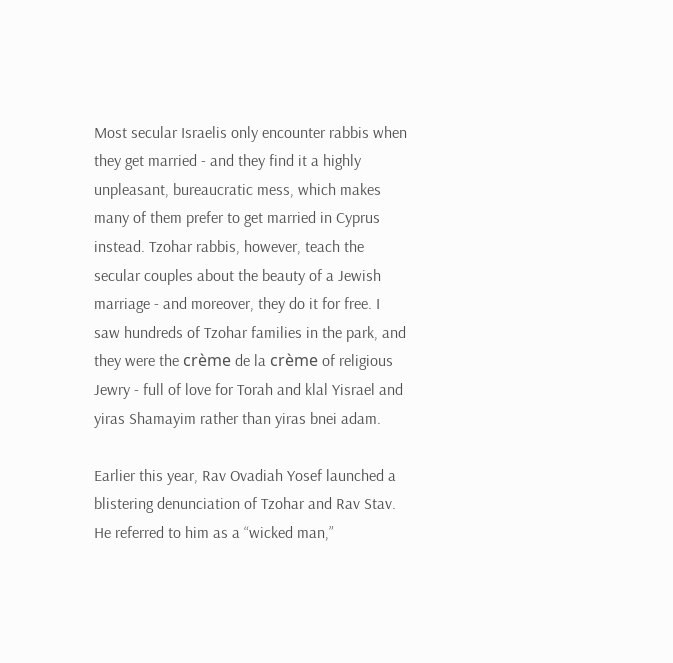Most secular Israelis only encounter rabbis when they get married - and they find it a highly unpleasant, bureaucratic mess, which makes many of them prefer to get married in Cyprus instead. Tzohar rabbis, however, teach the secular couples about the beauty of a Jewish marriage - and moreover, they do it for free. I saw hundreds of Tzohar families in the park, and they were the crème de la crème of religious Jewry - full of love for Torah and klal Yisrael and yiras Shamayim rather than yiras bnei adam.

Earlier this year, Rav Ovadiah Yosef launched a blistering denunciation of Tzohar and Rav Stav. He referred to him as a “wicked man,”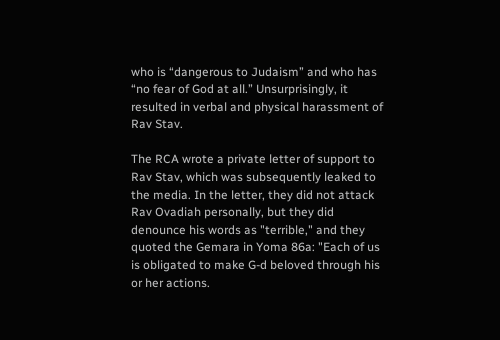who is “dangerous to Judaism” and who has “no fear of God at all.” Unsurprisingly, it resulted in verbal and physical harassment of Rav Stav.

The RCA wrote a private letter of support to Rav Stav, which was subsequently leaked to the media. In the letter, they did not attack Rav Ovadiah personally, but they did denounce his words as "terrible," and they quoted the Gemara in Yoma 86a: "Each of us is obligated to make G-d beloved through his or her actions.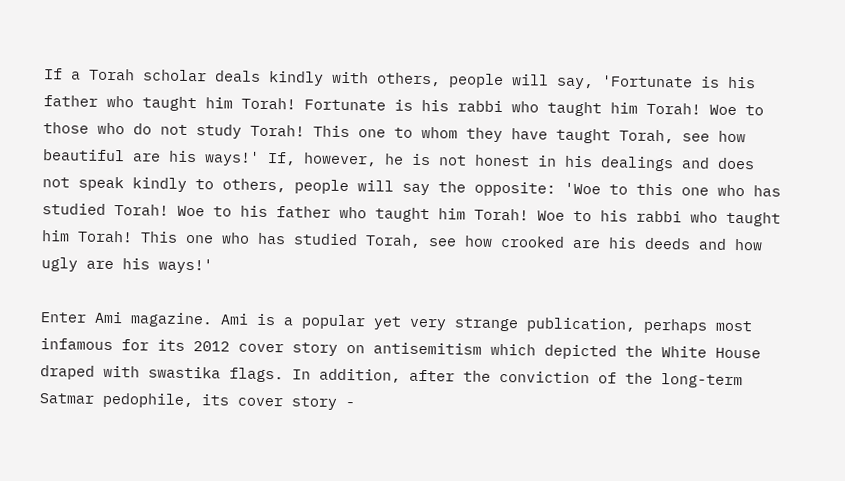If a Torah scholar deals kindly with others, people will say, 'Fortunate is his father who taught him Torah! Fortunate is his rabbi who taught him Torah! Woe to those who do not study Torah! This one to whom they have taught Torah, see how beautiful are his ways!' If, however, he is not honest in his dealings and does not speak kindly to others, people will say the opposite: 'Woe to this one who has studied Torah! Woe to his father who taught him Torah! Woe to his rabbi who taught him Torah! This one who has studied Torah, see how crooked are his deeds and how ugly are his ways!'

Enter Ami magazine. Ami is a popular yet very strange publication, perhaps most infamous for its 2012 cover story on antisemitism which depicted the White House draped with swastika flags. In addition, after the conviction of the long-term Satmar pedophile, its cover story -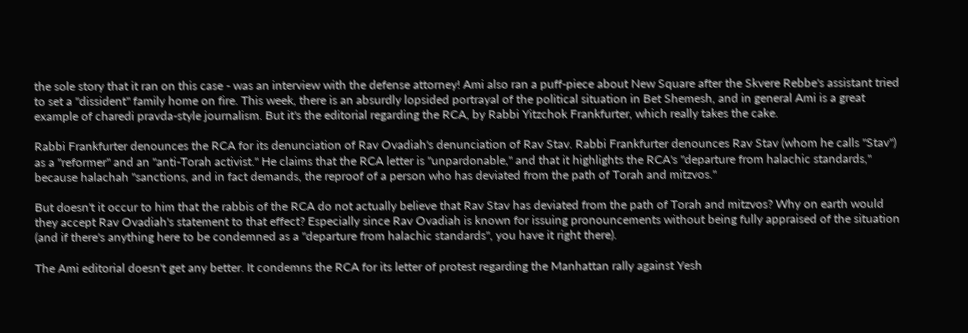the sole story that it ran on this case - was an interview with the defense attorney! Ami also ran a puff-piece about New Square after the Skvere Rebbe's assistant tried to set a "dissident" family home on fire. This week, there is an absurdly lopsided portrayal of the political situation in Bet Shemesh, and in general Ami is a great example of charedi pravda-style journalism. But it's the editorial regarding the RCA, by Rabbi Yitzchok Frankfurter, which really takes the cake.

Rabbi Frankfurter denounces the RCA for its denunciation of Rav Ovadiah's denunciation of Rav Stav. Rabbi Frankfurter denounces Rav Stav (whom he calls "Stav") as a "reformer" and an "anti-Torah activist." He claims that the RCA letter is "unpardonable," and that it highlights the RCA's "departure from halachic standards," because halachah "sanctions, and in fact demands, the reproof of a person who has deviated from the path of Torah and mitzvos."

But doesn't it occur to him that the rabbis of the RCA do not actually believe that Rav Stav has deviated from the path of Torah and mitzvos? Why on earth would they accept Rav Ovadiah's statement to that effect? Especially since Rav Ovadiah is known for issuing pronouncements without being fully appraised of the situation (and if there's anything here to be condemned as a "departure from halachic standards", you have it right there).

The Ami editorial doesn't get any better. It condemns the RCA for its letter of protest regarding the Manhattan rally against Yesh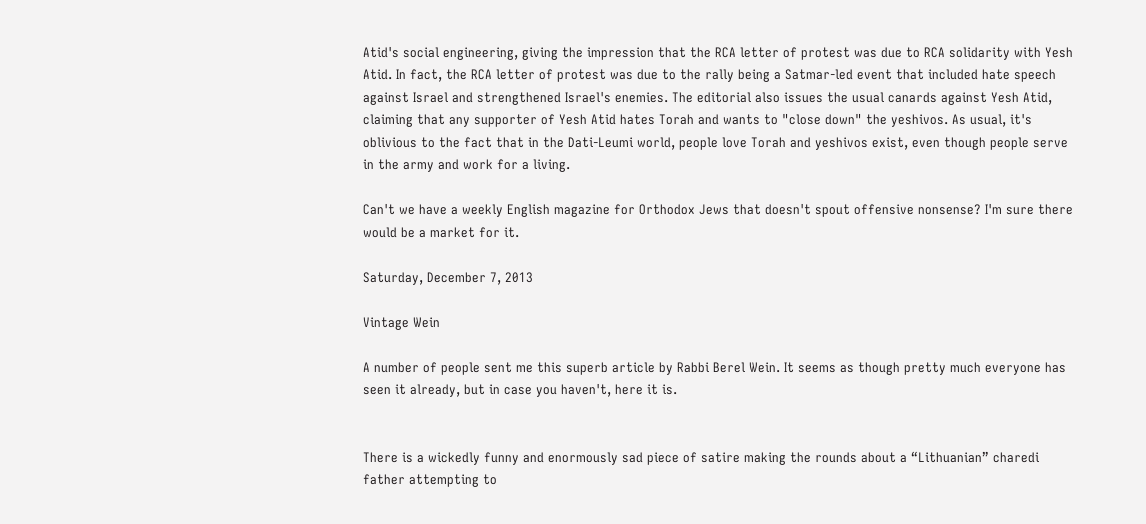Atid's social engineering, giving the impression that the RCA letter of protest was due to RCA solidarity with Yesh Atid. In fact, the RCA letter of protest was due to the rally being a Satmar-led event that included hate speech against Israel and strengthened Israel's enemies. The editorial also issues the usual canards against Yesh Atid, claiming that any supporter of Yesh Atid hates Torah and wants to "close down" the yeshivos. As usual, it's oblivious to the fact that in the Dati-Leumi world, people love Torah and yeshivos exist, even though people serve in the army and work for a living.

Can't we have a weekly English magazine for Orthodox Jews that doesn't spout offensive nonsense? I'm sure there would be a market for it.

Saturday, December 7, 2013

Vintage Wein

A number of people sent me this superb article by Rabbi Berel Wein. It seems as though pretty much everyone has seen it already, but in case you haven't, here it is.


There is a wickedly funny and enormously sad piece of satire making the rounds about a “Lithuanian” charedi father attempting to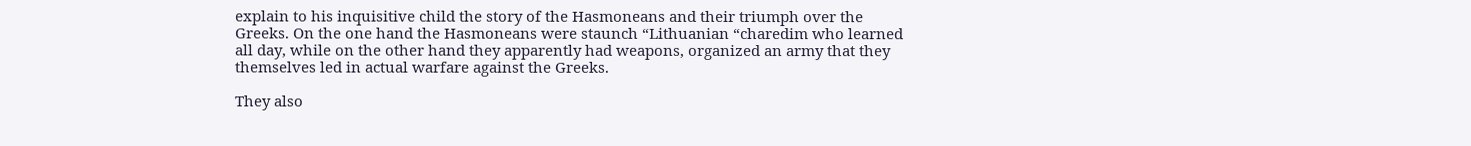explain to his inquisitive child the story of the Hasmoneans and their triumph over the Greeks. On the one hand the Hasmoneans were staunch “Lithuanian “charedim who learned all day, while on the other hand they apparently had weapons, organized an army that they themselves led in actual warfare against the Greeks.

They also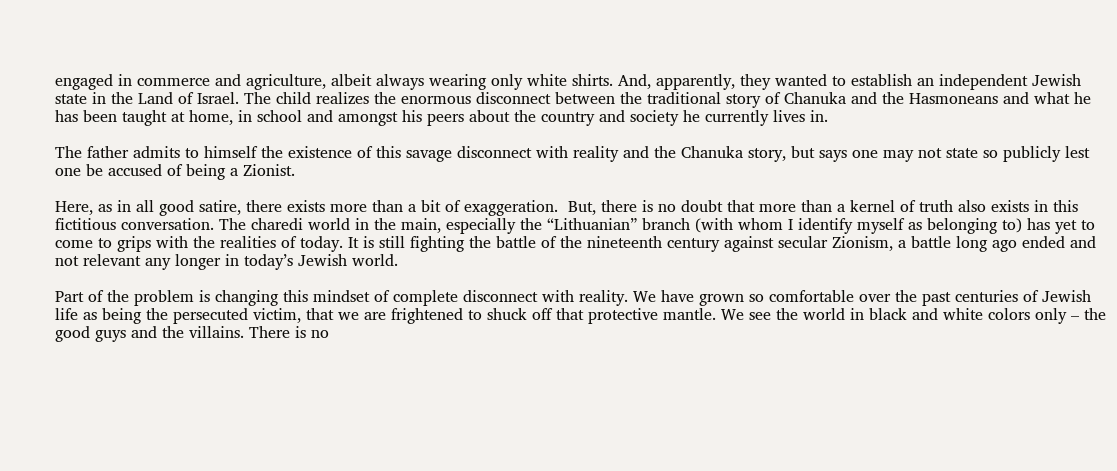engaged in commerce and agriculture, albeit always wearing only white shirts. And, apparently, they wanted to establish an independent Jewish state in the Land of Israel. The child realizes the enormous disconnect between the traditional story of Chanuka and the Hasmoneans and what he has been taught at home, in school and amongst his peers about the country and society he currently lives in.

The father admits to himself the existence of this savage disconnect with reality and the Chanuka story, but says one may not state so publicly lest one be accused of being a Zionist.

Here, as in all good satire, there exists more than a bit of exaggeration.  But, there is no doubt that more than a kernel of truth also exists in this fictitious conversation. The charedi world in the main, especially the “Lithuanian” branch (with whom I identify myself as belonging to) has yet to come to grips with the realities of today. It is still fighting the battle of the nineteenth century against secular Zionism, a battle long ago ended and not relevant any longer in today’s Jewish world.

Part of the problem is changing this mindset of complete disconnect with reality. We have grown so comfortable over the past centuries of Jewish life as being the persecuted victim, that we are frightened to shuck off that protective mantle. We see the world in black and white colors only – the good guys and the villains. There is no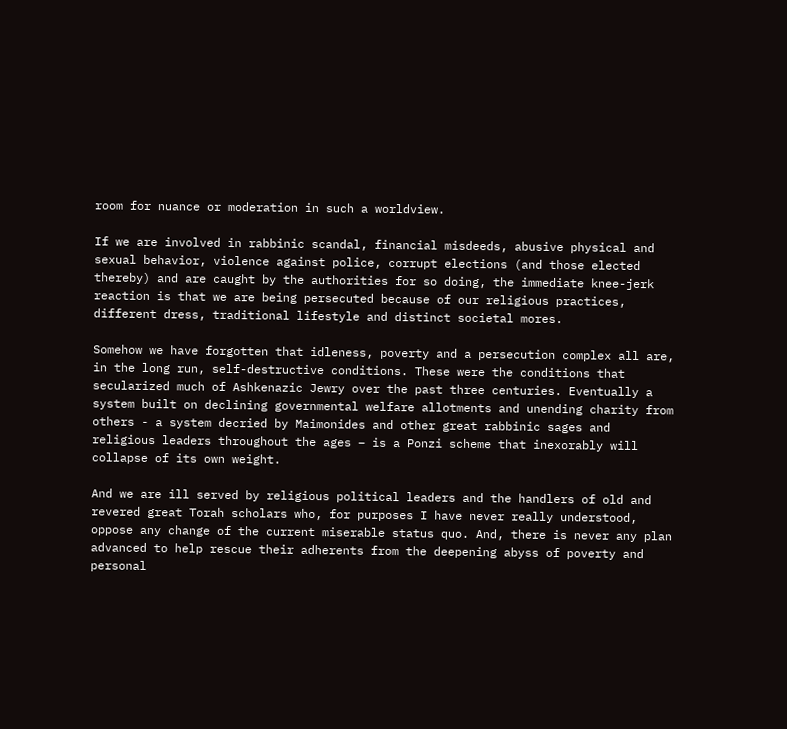room for nuance or moderation in such a worldview.

If we are involved in rabbinic scandal, financial misdeeds, abusive physical and sexual behavior, violence against police, corrupt elections (and those elected thereby) and are caught by the authorities for so doing, the immediate knee-jerk reaction is that we are being persecuted because of our religious practices, different dress, traditional lifestyle and distinct societal mores.

Somehow we have forgotten that idleness, poverty and a persecution complex all are, in the long run, self-destructive conditions. These were the conditions that secularized much of Ashkenazic Jewry over the past three centuries. Eventually a system built on declining governmental welfare allotments and unending charity from others - a system decried by Maimonides and other great rabbinic sages and religious leaders throughout the ages – is a Ponzi scheme that inexorably will collapse of its own weight.

And we are ill served by religious political leaders and the handlers of old and revered great Torah scholars who, for purposes I have never really understood, oppose any change of the current miserable status quo. And, there is never any plan advanced to help rescue their adherents from the deepening abyss of poverty and personal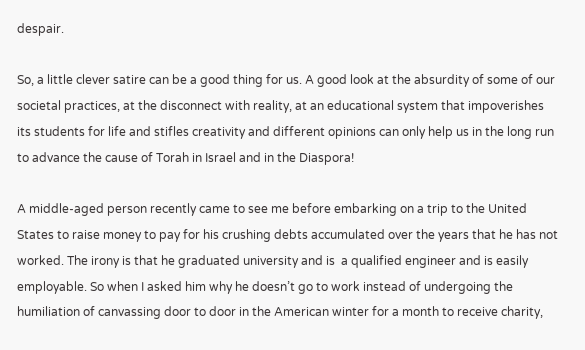despair.

So, a little clever satire can be a good thing for us. A good look at the absurdity of some of our societal practices, at the disconnect with reality, at an educational system that impoverishes its students for life and stifles creativity and different opinions can only help us in the long run to advance the cause of Torah in Israel and in the Diaspora!

A middle-aged person recently came to see me before embarking on a trip to the United States to raise money to pay for his crushing debts accumulated over the years that he has not worked. The irony is that he graduated university and is  a qualified engineer and is easily employable. So when I asked him why he doesn’t go to work instead of undergoing the humiliation of canvassing door to door in the American winter for a month to receive charity,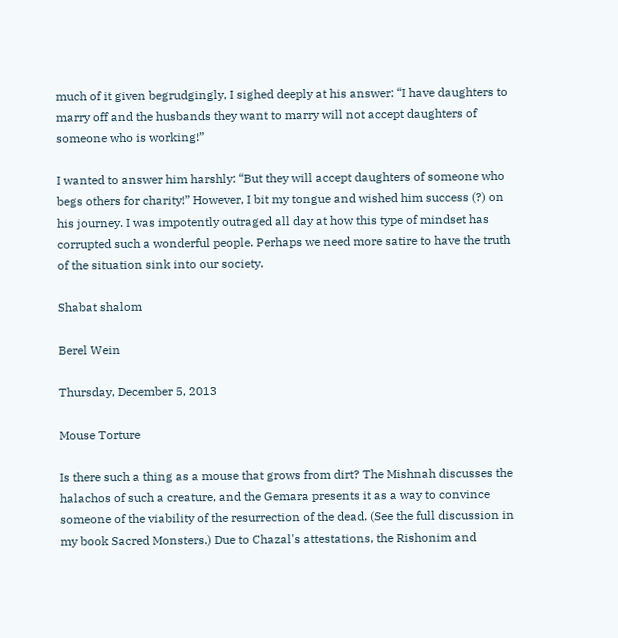much of it given begrudgingly, I sighed deeply at his answer: “I have daughters to marry off and the husbands they want to marry will not accept daughters of someone who is working!”

I wanted to answer him harshly: “But they will accept daughters of someone who begs others for charity!” However, I bit my tongue and wished him success (?) on his journey. I was impotently outraged all day at how this type of mindset has corrupted such a wonderful people. Perhaps we need more satire to have the truth of the situation sink into our society.

Shabat shalom

Berel Wein

Thursday, December 5, 2013

Mouse Torture

Is there such a thing as a mouse that grows from dirt? The Mishnah discusses the halachos of such a creature, and the Gemara presents it as a way to convince someone of the viability of the resurrection of the dead. (See the full discussion in my book Sacred Monsters.) Due to Chazal's attestations, the Rishonim and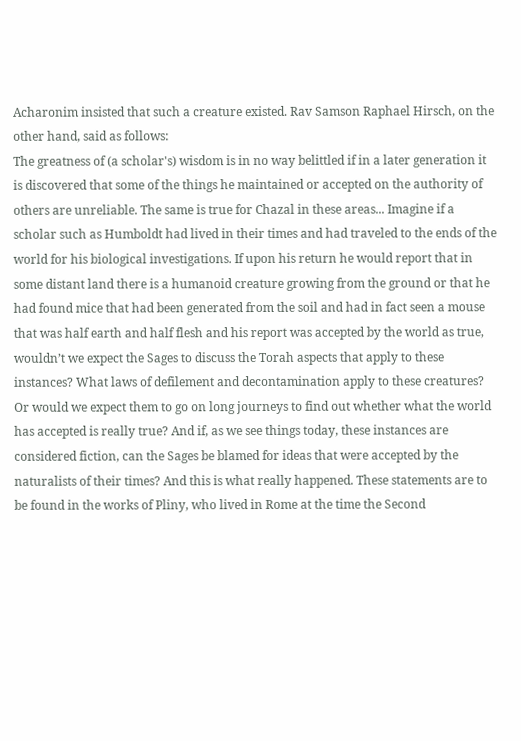Acharonim insisted that such a creature existed. Rav Samson Raphael Hirsch, on the other hand, said as follows:
The greatness of (a scholar's) wisdom is in no way belittled if in a later generation it is discovered that some of the things he maintained or accepted on the authority of others are unreliable. The same is true for Chazal in these areas... Imagine if a scholar such as Humboldt had lived in their times and had traveled to the ends of the world for his biological investigations. If upon his return he would report that in some distant land there is a humanoid creature growing from the ground or that he had found mice that had been generated from the soil and had in fact seen a mouse that was half earth and half flesh and his report was accepted by the world as true, wouldn’t we expect the Sages to discuss the Torah aspects that apply to these instances? What laws of defilement and decontamination apply to these creatures? Or would we expect them to go on long journeys to find out whether what the world has accepted is really true? And if, as we see things today, these instances are considered fiction, can the Sages be blamed for ideas that were accepted by the naturalists of their times? And this is what really happened. These statements are to be found in the works of Pliny, who lived in Rome at the time the Second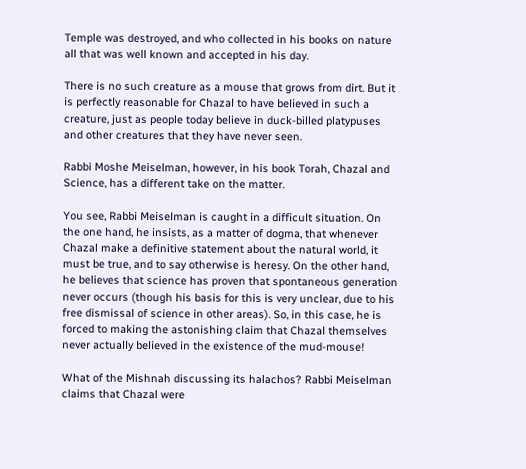Temple was destroyed, and who collected in his books on nature all that was well known and accepted in his day.

There is no such creature as a mouse that grows from dirt. But it is perfectly reasonable for Chazal to have believed in such a creature, just as people today believe in duck-billed platypuses and other creatures that they have never seen.

Rabbi Moshe Meiselman, however, in his book Torah, Chazal and Science, has a different take on the matter.

You see, Rabbi Meiselman is caught in a difficult situation. On the one hand, he insists, as a matter of dogma, that whenever Chazal make a definitive statement about the natural world, it must be true, and to say otherwise is heresy. On the other hand, he believes that science has proven that spontaneous generation never occurs (though his basis for this is very unclear, due to his free dismissal of science in other areas). So, in this case, he is forced to making the astonishing claim that Chazal themselves never actually believed in the existence of the mud-mouse!

What of the Mishnah discussing its halachos? Rabbi Meiselman claims that Chazal were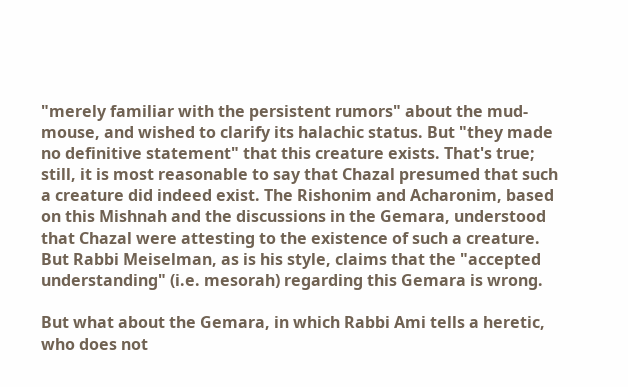"merely familiar with the persistent rumors" about the mud-mouse, and wished to clarify its halachic status. But "they made no definitive statement" that this creature exists. That's true; still, it is most reasonable to say that Chazal presumed that such a creature did indeed exist. The Rishonim and Acharonim, based on this Mishnah and the discussions in the Gemara, understood that Chazal were attesting to the existence of such a creature. But Rabbi Meiselman, as is his style, claims that the "accepted understanding" (i.e. mesorah) regarding this Gemara is wrong.

But what about the Gemara, in which Rabbi Ami tells a heretic, who does not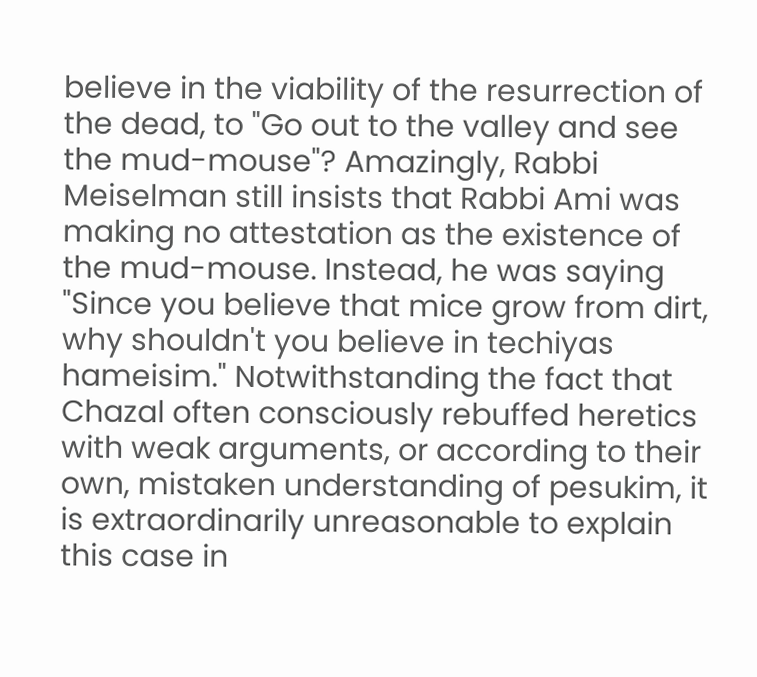believe in the viability of the resurrection of the dead, to "Go out to the valley and see the mud-mouse"? Amazingly, Rabbi Meiselman still insists that Rabbi Ami was making no attestation as the existence of the mud-mouse. Instead, he was saying "Since you believe that mice grow from dirt, why shouldn't you believe in techiyas hameisim." Notwithstanding the fact that Chazal often consciously rebuffed heretics with weak arguments, or according to their own, mistaken understanding of pesukim, it is extraordinarily unreasonable to explain this case in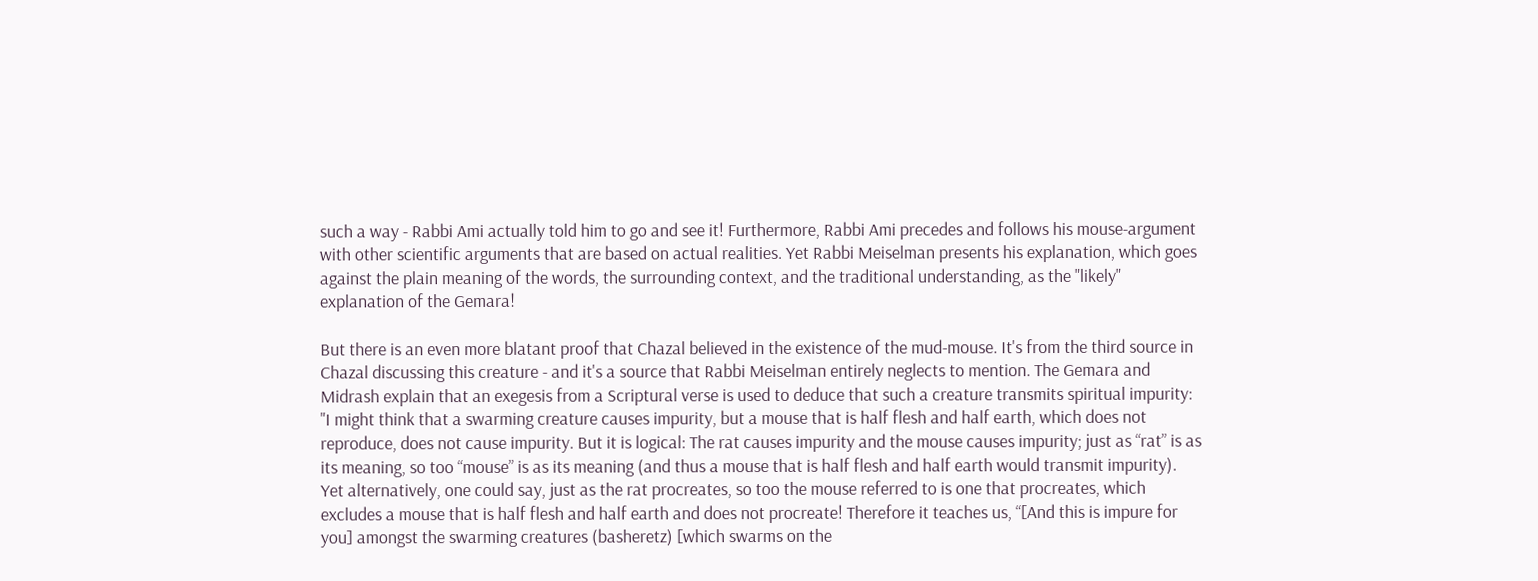such a way - Rabbi Ami actually told him to go and see it! Furthermore, Rabbi Ami precedes and follows his mouse-argument with other scientific arguments that are based on actual realities. Yet Rabbi Meiselman presents his explanation, which goes against the plain meaning of the words, the surrounding context, and the traditional understanding, as the "likely" explanation of the Gemara!

But there is an even more blatant proof that Chazal believed in the existence of the mud-mouse. It's from the third source in Chazal discussing this creature - and it's a source that Rabbi Meiselman entirely neglects to mention. The Gemara and Midrash explain that an exegesis from a Scriptural verse is used to deduce that such a creature transmits spiritual impurity:
"I might think that a swarming creature causes impurity, but a mouse that is half flesh and half earth, which does not reproduce, does not cause impurity. But it is logical: The rat causes impurity and the mouse causes impurity; just as “rat” is as its meaning, so too “mouse” is as its meaning (and thus a mouse that is half flesh and half earth would transmit impurity). Yet alternatively, one could say, just as the rat procreates, so too the mouse referred to is one that procreates, which excludes a mouse that is half flesh and half earth and does not procreate! Therefore it teaches us, “[And this is impure for you] amongst the swarming creatures (basheretz) [which swarms on the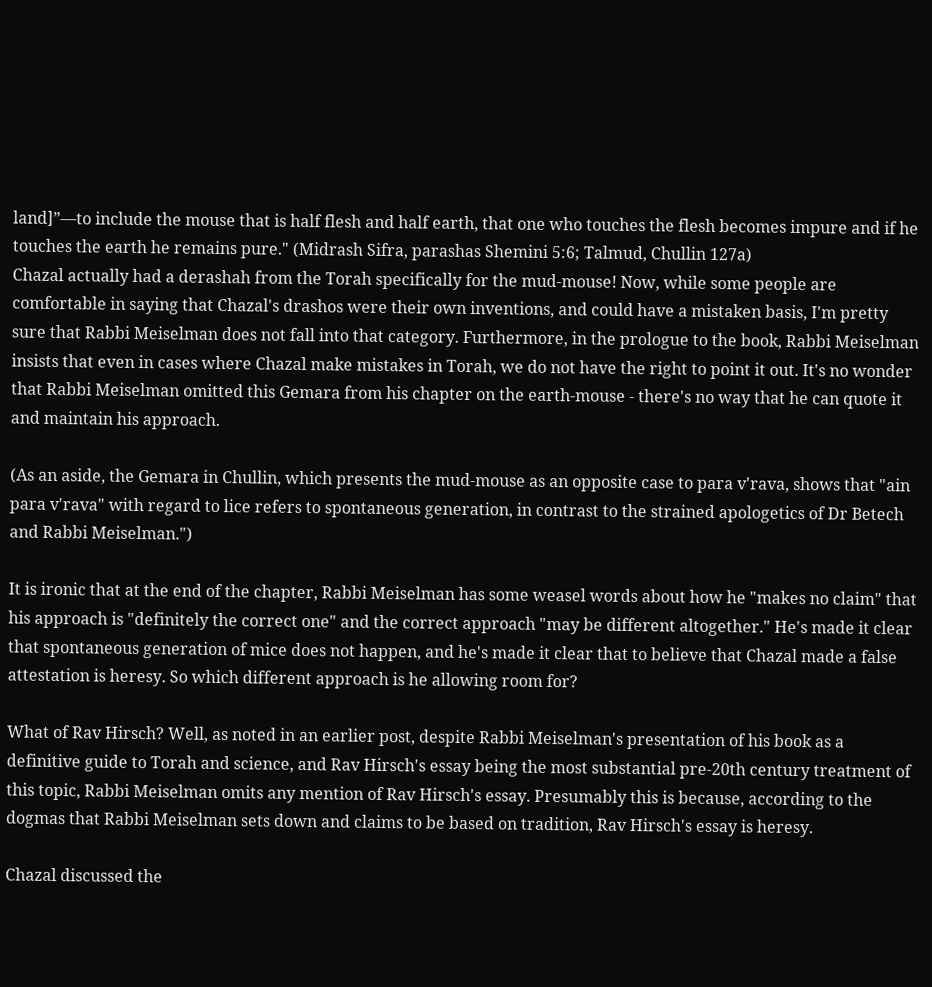land]”—to include the mouse that is half flesh and half earth, that one who touches the flesh becomes impure and if he touches the earth he remains pure." (Midrash Sifra, parashas Shemini 5:6; Talmud, Chullin 127a)
Chazal actually had a derashah from the Torah specifically for the mud-mouse! Now, while some people are comfortable in saying that Chazal's drashos were their own inventions, and could have a mistaken basis, I'm pretty sure that Rabbi Meiselman does not fall into that category. Furthermore, in the prologue to the book, Rabbi Meiselman insists that even in cases where Chazal make mistakes in Torah, we do not have the right to point it out. It's no wonder that Rabbi Meiselman omitted this Gemara from his chapter on the earth-mouse - there's no way that he can quote it and maintain his approach.

(As an aside, the Gemara in Chullin, which presents the mud-mouse as an opposite case to para v'rava, shows that "ain para v'rava" with regard to lice refers to spontaneous generation, in contrast to the strained apologetics of Dr Betech and Rabbi Meiselman.")

It is ironic that at the end of the chapter, Rabbi Meiselman has some weasel words about how he "makes no claim" that his approach is "definitely the correct one" and the correct approach "may be different altogether." He's made it clear that spontaneous generation of mice does not happen, and he's made it clear that to believe that Chazal made a false attestation is heresy. So which different approach is he allowing room for?

What of Rav Hirsch? Well, as noted in an earlier post, despite Rabbi Meiselman's presentation of his book as a definitive guide to Torah and science, and Rav Hirsch's essay being the most substantial pre-20th century treatment of this topic, Rabbi Meiselman omits any mention of Rav Hirsch's essay. Presumably this is because, according to the dogmas that Rabbi Meiselman sets down and claims to be based on tradition, Rav Hirsch's essay is heresy.

Chazal discussed the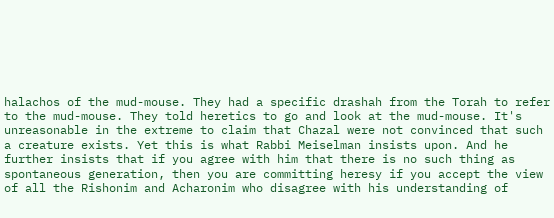halachos of the mud-mouse. They had a specific drashah from the Torah to refer to the mud-mouse. They told heretics to go and look at the mud-mouse. It's unreasonable in the extreme to claim that Chazal were not convinced that such a creature exists. Yet this is what Rabbi Meiselman insists upon. And he further insists that if you agree with him that there is no such thing as spontaneous generation, then you are committing heresy if you accept the view of all the Rishonim and Acharonim who disagree with his understanding of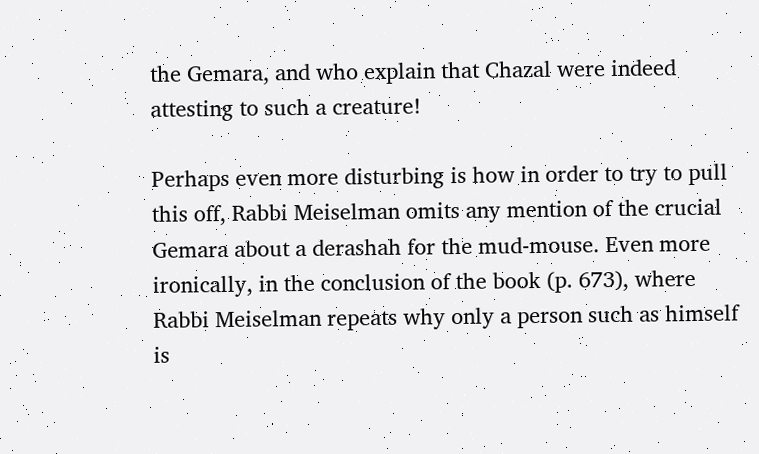the Gemara, and who explain that Chazal were indeed attesting to such a creature!

Perhaps even more disturbing is how in order to try to pull this off, Rabbi Meiselman omits any mention of the crucial Gemara about a derashah for the mud-mouse. Even more ironically, in the conclusion of the book (p. 673), where Rabbi Meiselman repeats why only a person such as himself is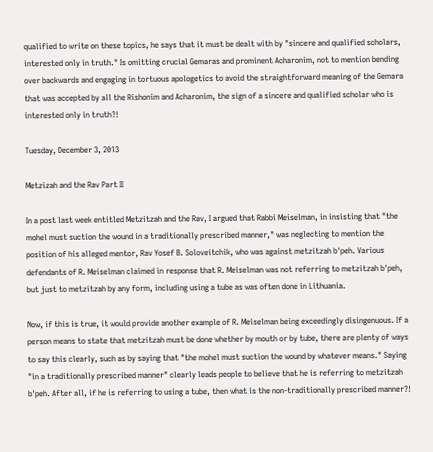qualified to write on these topics, he says that it must be dealt with by "sincere and qualified scholars, interested only in truth." Is omitting crucial Gemaras and prominent Acharonim, not to mention bending over backwards and engaging in tortuous apologetics to avoid the straightforward meaning of the Gemara that was accepted by all the Rishonim and Acharonim, the sign of a sincere and qualified scholar who is interested only in truth?!

Tuesday, December 3, 2013

Metzizah and the Rav Part II

In a post last week entitled Metzitzah and the Rav, I argued that Rabbi Meiselman, in insisting that "the mohel must suction the wound in a traditionally prescribed manner," was neglecting to mention the position of his alleged mentor, Rav Yosef B. Soloveitchik, who was against metzitzah b'peh. Various defendants of R. Meiselman claimed in response that R. Meiselman was not referring to metzitzah b'peh, but just to metzitzah by any form, including using a tube as was often done in Lithuania.

Now, if this is true, it would provide another example of R. Meiselman being exceedingly disingenuous. If a person means to state that metzitzah must be done whether by mouth or by tube, there are plenty of ways to say this clearly, such as by saying that "the mohel must suction the wound by whatever means." Saying "in a traditionally prescribed manner" clearly leads people to believe that he is referring to metzitzah b'peh. After all, if he is referring to using a tube, then what is the non-traditionally prescribed manner?!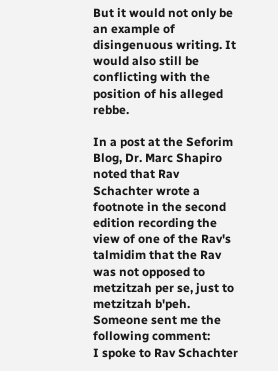But it would not only be an example of disingenuous writing. It would also still be conflicting with the position of his alleged rebbe.

In a post at the Seforim Blog, Dr. Marc Shapiro noted that Rav Schachter wrote a footnote in the second edition recording the view of one of the Rav's talmidim that the Rav was not opposed to metzitzah per se, just to metzitzah b'peh. Someone sent me the following comment:
I spoke to Rav Schachter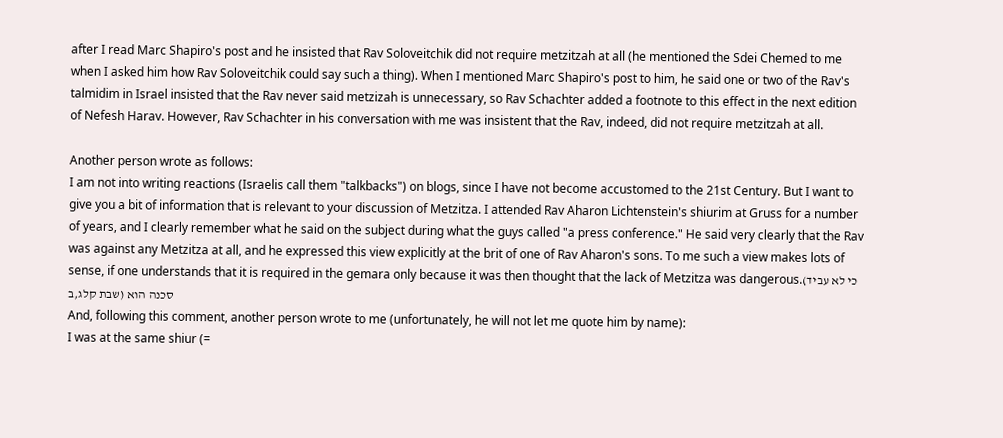after I read Marc Shapiro's post and he insisted that Rav Soloveitchik did not require metzitzah at all (he mentioned the Sdei Chemed to me when I asked him how Rav Soloveitchik could say such a thing). When I mentioned Marc Shapiro's post to him, he said one or two of the Rav's talmidim in Israel insisted that the Rav never said metzizah is unnecessary, so Rav Schachter added a footnote to this effect in the next edition of Nefesh Harav. However, Rav Schachter in his conversation with me was insistent that the Rav, indeed, did not require metzitzah at all.

Another person wrote as follows:
I am not into writing reactions (Israelis call them "talkbacks") on blogs, since I have not become accustomed to the 21st Century. But I want to give you a bit of information that is relevant to your discussion of Metzitza. I attended Rav Aharon Lichtenstein's shiurim at Gruss for a number of years, and I clearly remember what he said on the subject during what the guys called "a press conference." He said very clearly that the Rav was against any Metzitza at all, and he expressed this view explicitly at the brit of one of Rav Aharon's sons. To me such a view makes lots of sense, if one understands that it is required in the gemara only because it was then thought that the lack of Metzitza was dangerous.(כי לא עביד סכנה הוא (שבת קלג,ב
And, following this comment, another person wrote to me (unfortunately, he will not let me quote him by name):
I was at the same shiur (=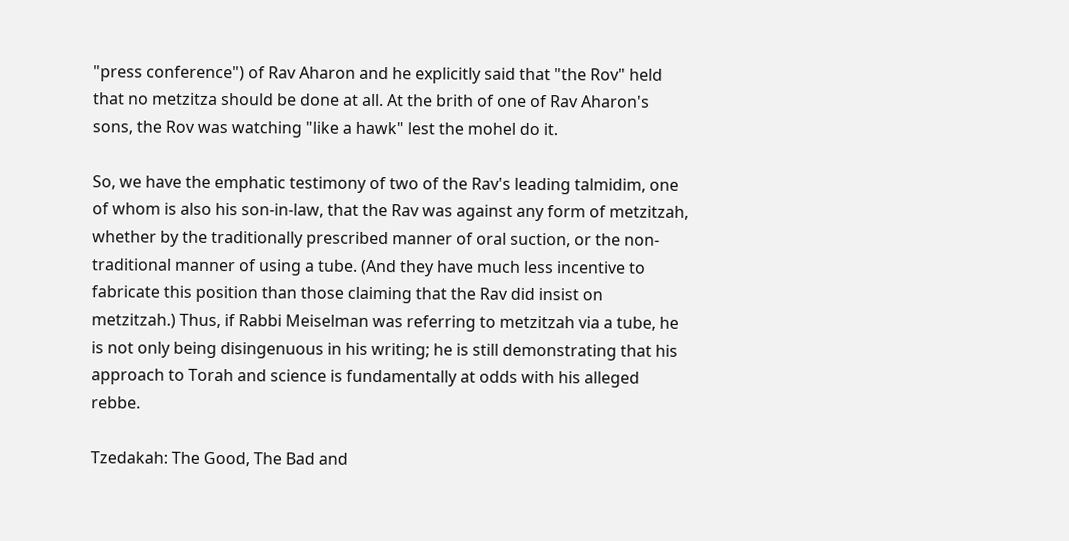"press conference") of Rav Aharon and he explicitly said that "the Rov" held that no metzitza should be done at all. At the brith of one of Rav Aharon's sons, the Rov was watching "like a hawk" lest the mohel do it.

So, we have the emphatic testimony of two of the Rav's leading talmidim, one of whom is also his son-in-law, that the Rav was against any form of metzitzah, whether by the traditionally prescribed manner of oral suction, or the non-traditional manner of using a tube. (And they have much less incentive to fabricate this position than those claiming that the Rav did insist on metzitzah.) Thus, if Rabbi Meiselman was referring to metzitzah via a tube, he is not only being disingenuous in his writing; he is still demonstrating that his approach to Torah and science is fundamentally at odds with his alleged rebbe.

Tzedakah: The Good, The Bad and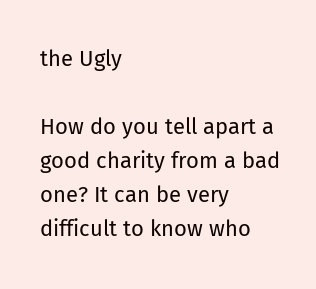the Ugly

How do you tell apart a good charity from a bad one? It can be very difficult to know who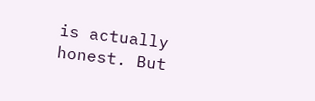is actually honest. But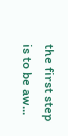the first step is to be aw...